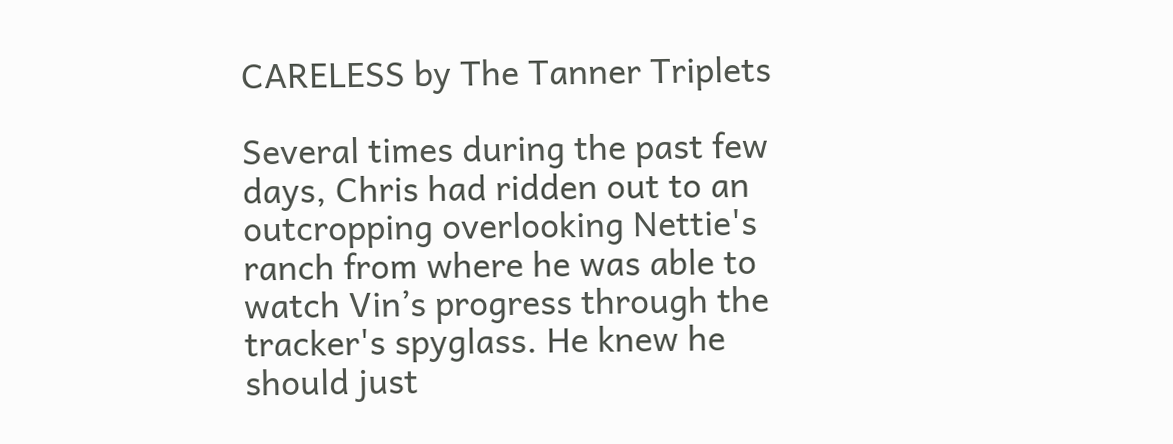CARELESS by The Tanner Triplets

Several times during the past few days, Chris had ridden out to an outcropping overlooking Nettie's ranch from where he was able to watch Vin’s progress through the tracker's spyglass. He knew he should just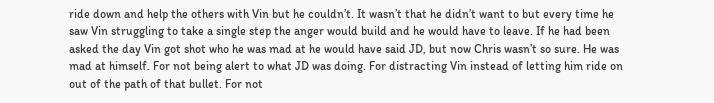ride down and help the others with Vin but he couldn’t. It wasn’t that he didn’t want to but every time he saw Vin struggling to take a single step the anger would build and he would have to leave. If he had been asked the day Vin got shot who he was mad at he would have said JD, but now Chris wasn’t so sure. He was mad at himself. For not being alert to what JD was doing. For distracting Vin instead of letting him ride on out of the path of that bullet. For not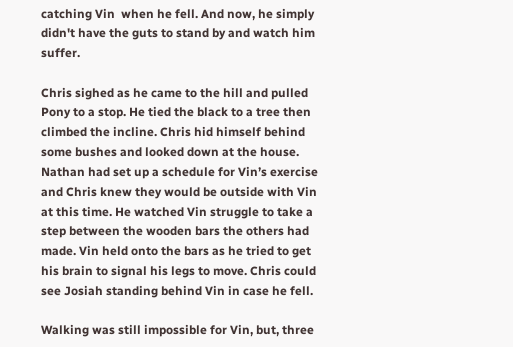catching Vin  when he fell. And now, he simply didn't have the guts to stand by and watch him suffer.

Chris sighed as he came to the hill and pulled Pony to a stop. He tied the black to a tree then climbed the incline. Chris hid himself behind some bushes and looked down at the house. Nathan had set up a schedule for Vin’s exercise and Chris knew they would be outside with Vin at this time. He watched Vin struggle to take a step between the wooden bars the others had made. Vin held onto the bars as he tried to get his brain to signal his legs to move. Chris could see Josiah standing behind Vin in case he fell.

Walking was still impossible for Vin, but, three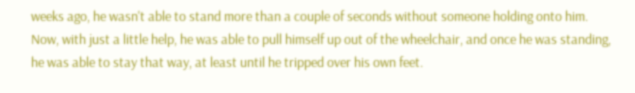weeks ago, he wasn't able to stand more than a couple of seconds without someone holding onto him. Now, with just a little help, he was able to pull himself up out of the wheelchair, and once he was standing, he was able to stay that way, at least until he tripped over his own feet.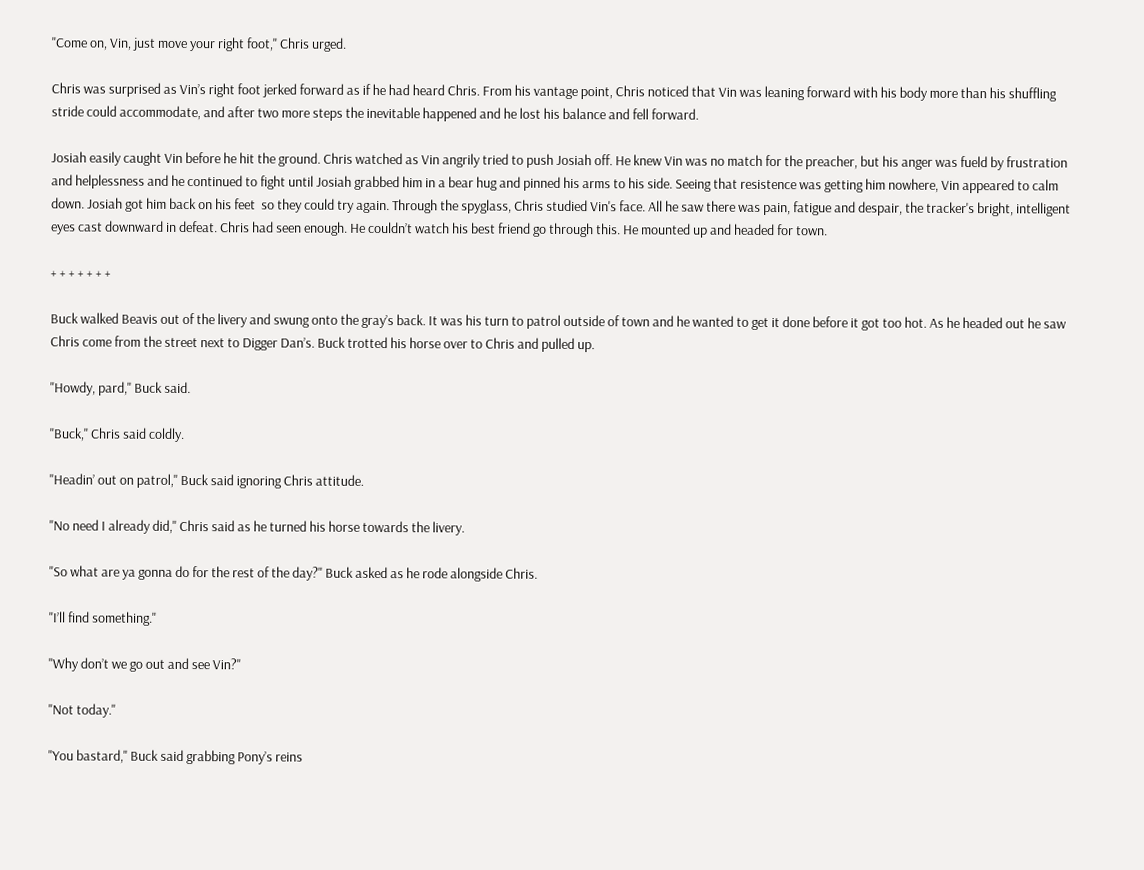"Come on, Vin, just move your right foot," Chris urged.

Chris was surprised as Vin’s right foot jerked forward as if he had heard Chris. From his vantage point, Chris noticed that Vin was leaning forward with his body more than his shuffling stride could accommodate, and after two more steps the inevitable happened and he lost his balance and fell forward.

Josiah easily caught Vin before he hit the ground. Chris watched as Vin angrily tried to push Josiah off. He knew Vin was no match for the preacher, but his anger was fueld by frustration and helplessness and he continued to fight until Josiah grabbed him in a bear hug and pinned his arms to his side. Seeing that resistence was getting him nowhere, Vin appeared to calm down. Josiah got him back on his feet  so they could try again. Through the spyglass, Chris studied Vin's face. All he saw there was pain, fatigue and despair, the tracker's bright, intelligent eyes cast downward in defeat. Chris had seen enough. He couldn’t watch his best friend go through this. He mounted up and headed for town.

+ + + + + + +

Buck walked Beavis out of the livery and swung onto the gray’s back. It was his turn to patrol outside of town and he wanted to get it done before it got too hot. As he headed out he saw Chris come from the street next to Digger Dan’s. Buck trotted his horse over to Chris and pulled up.

"Howdy, pard," Buck said.

"Buck," Chris said coldly.

"Headin’ out on patrol," Buck said ignoring Chris attitude.

"No need I already did," Chris said as he turned his horse towards the livery.

"So what are ya gonna do for the rest of the day?" Buck asked as he rode alongside Chris.

"I’ll find something."

"Why don’t we go out and see Vin?"

"Not today."

"You bastard," Buck said grabbing Pony’s reins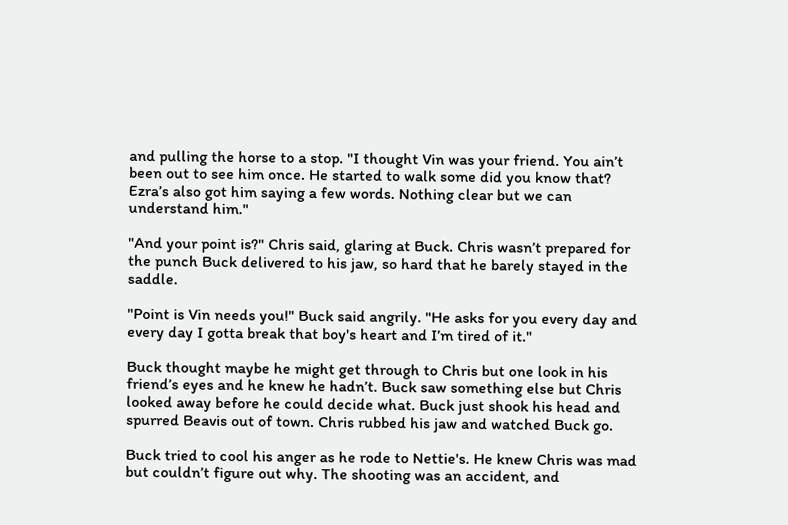and pulling the horse to a stop. "I thought Vin was your friend. You ain’t been out to see him once. He started to walk some did you know that? Ezra’s also got him saying a few words. Nothing clear but we can understand him."

"And your point is?" Chris said, glaring at Buck. Chris wasn’t prepared for the punch Buck delivered to his jaw, so hard that he barely stayed in the saddle.

"Point is Vin needs you!" Buck said angrily. "He asks for you every day and every day I gotta break that boy's heart and I’m tired of it."

Buck thought maybe he might get through to Chris but one look in his friend’s eyes and he knew he hadn’t. Buck saw something else but Chris looked away before he could decide what. Buck just shook his head and spurred Beavis out of town. Chris rubbed his jaw and watched Buck go.

Buck tried to cool his anger as he rode to Nettie's. He knew Chris was mad but couldn’t figure out why. The shooting was an accident, and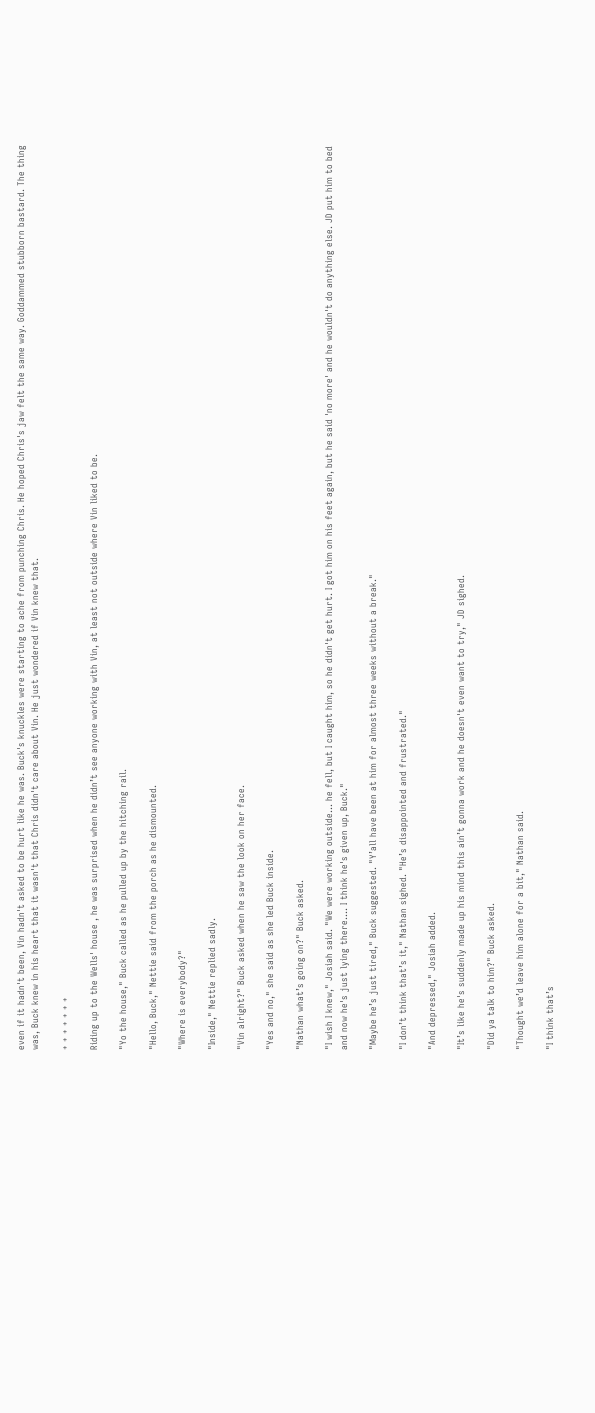even if it hadn't been, Vin hadn't asked to be hurt like he was. Buck's knuckles were starting to ache from punching Chris. He hoped Chris's jaw felt the same way. Goddammed stubborn bastard. The thing was, Buck knew in his heart that it wasn't that Chris didn't care about Vin. He just wondered if Vin knew that.

+ + + + + + +

Riding up to the Wells' house , he was surprised when he didn’t see anyone working with Vin, at least not outside where Vin liked to be.

"Yo the house," Buck called as he pulled up by the hitching rail.

"Hello, Buck," Nettie said from the porch as he dismounted.

"Where is everybody?"

"Inside," Nettie replied sadly.

"Vin alright?" Buck asked when he saw the look on her face.

"Yes and no," she said as she led Buck inside.

"Nathan what’s going on?" Buck asked.

"I wish I knew," Josiah said. "We were working outside... he fell, but I caught him, so he didn't get hurt. I got him on his feet again, but he said 'no more' and he wouldn't do anything else. JD put him to bed and now he's just lying there.... I think he's given up, Buck."

"Maybe he’s just tired," Buck suggested. "Y’all have been at him for almost three weeks without a break."

"I don’t think that’s it," Nathan sighed. "He’s disappointed and frustrated."

"And depressed," Josiah added.

"It’s like he's suddenly made up his mind this ain’t gonna work and he doesn't even want to try," JD sighed.

"Did ya talk to him?" Buck asked.

"Thought we’d leave him alone for a bit," Nathan said.

"I think that’s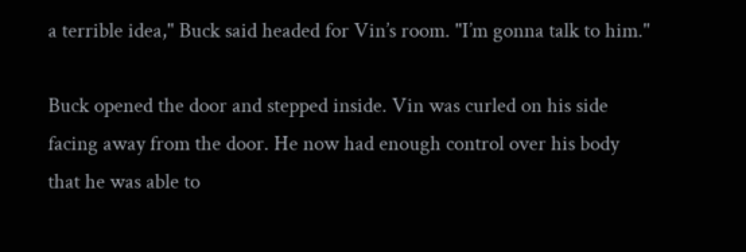a terrible idea," Buck said headed for Vin’s room. "I’m gonna talk to him."

Buck opened the door and stepped inside. Vin was curled on his side facing away from the door. He now had enough control over his body that he was able to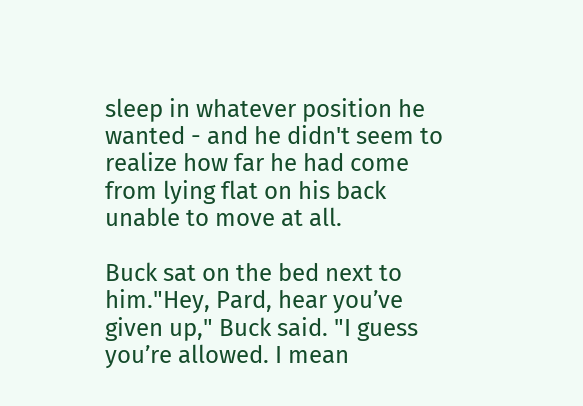sleep in whatever position he wanted - and he didn't seem to realize how far he had come from lying flat on his back unable to move at all.

Buck sat on the bed next to him."Hey, Pard, hear you’ve given up," Buck said. "I guess you’re allowed. I mean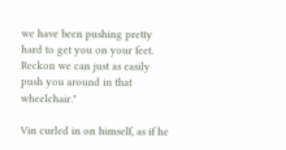we have been pushing pretty hard to get you on your feet. Reckon we can just as easily push you around in that wheelchair."

Vin curled in on himself, as if he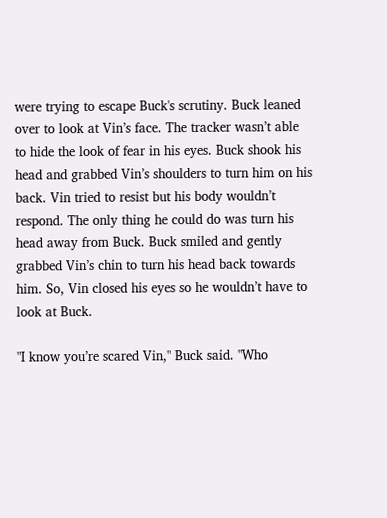were trying to escape Buck's scrutiny. Buck leaned over to look at Vin’s face. The tracker wasn’t able to hide the look of fear in his eyes. Buck shook his head and grabbed Vin’s shoulders to turn him on his back. Vin tried to resist but his body wouldn’t respond. The only thing he could do was turn his head away from Buck. Buck smiled and gently grabbed Vin’s chin to turn his head back towards him. So, Vin closed his eyes so he wouldn’t have to look at Buck.

"I know you’re scared Vin," Buck said. "Who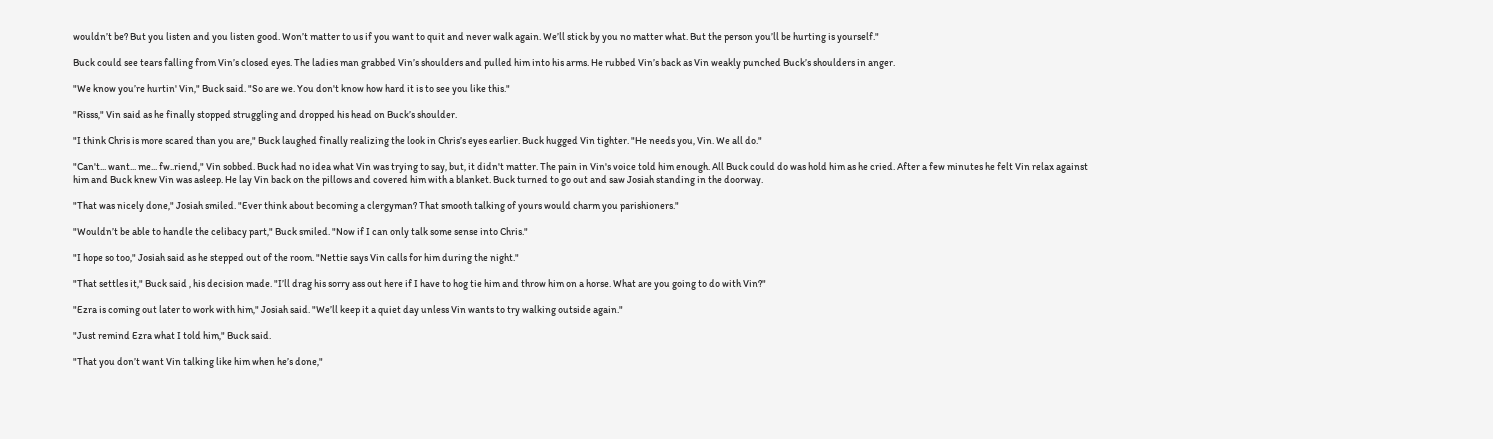wouldn’t be? But you listen and you listen good. Won’t matter to us if you want to quit and never walk again. We’ll stick by you no matter what. But the person you’ll be hurting is yourself."

Buck could see tears falling from Vin’s closed eyes. The ladies man grabbed Vin’s shoulders and pulled him into his arms. He rubbed Vin’s back as Vin weakly punched Buck’s shoulders in anger.

"We know you’re hurtin' Vin," Buck said. "So are we. You don't know how hard it is to see you like this."

"Risss," Vin said as he finally stopped struggling and dropped his head on Buck’s shoulder.

"I think Chris is more scared than you are," Buck laughed finally realizing the look in Chris’s eyes earlier. Buck hugged Vin tighter. "He needs you, Vin. We all do."

"Can't... want... me... fw..riend," Vin sobbed. Buck had no idea what Vin was trying to say, but, it didn't matter. The pain in Vin's voice told him enough. All Buck could do was hold him as he cried. After a few minutes he felt Vin relax against him and Buck knew Vin was asleep. He lay Vin back on the pillows and covered him with a blanket. Buck turned to go out and saw Josiah standing in the doorway.

"That was nicely done," Josiah smiled. "Ever think about becoming a clergyman? That smooth talking of yours would charm you parishioners."

"Wouldn’t be able to handle the celibacy part," Buck smiled. "Now if I can only talk some sense into Chris."

"I hope so too," Josiah said as he stepped out of the room. "Nettie says Vin calls for him during the night."

"That settles it," Buck said , his decision made. "I’ll drag his sorry ass out here if I have to hog tie him and throw him on a horse. What are you going to do with Vin?"

"Ezra is coming out later to work with him," Josiah said. "We’ll keep it a quiet day unless Vin wants to try walking outside again."

"Just remind Ezra what I told him," Buck said.

"That you don’t want Vin talking like him when he’s done,"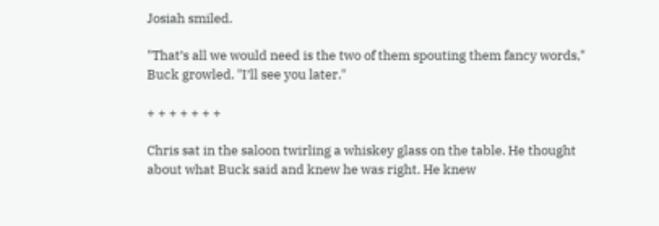Josiah smiled.

"That’s all we would need is the two of them spouting them fancy words," Buck growled. "I’ll see you later."

+ + + + + + +

Chris sat in the saloon twirling a whiskey glass on the table. He thought about what Buck said and knew he was right. He knew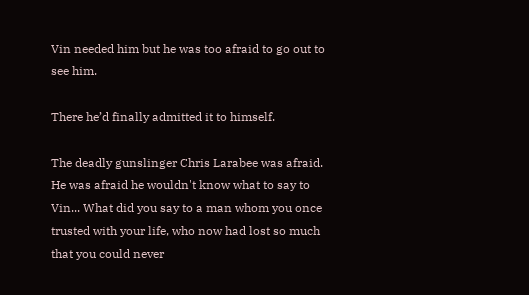Vin needed him but he was too afraid to go out to see him.

There he’d finally admitted it to himself.

The deadly gunslinger Chris Larabee was afraid. He was afraid he wouldn't know what to say to Vin... What did you say to a man whom you once trusted with your life, who now had lost so much that you could never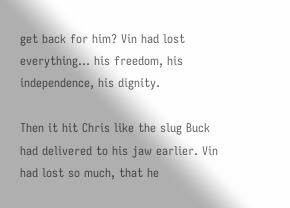get back for him? Vin had lost everything... his freedom, his independence, his dignity.

Then it hit Chris like the slug Buck had delivered to his jaw earlier. Vin had lost so much, that he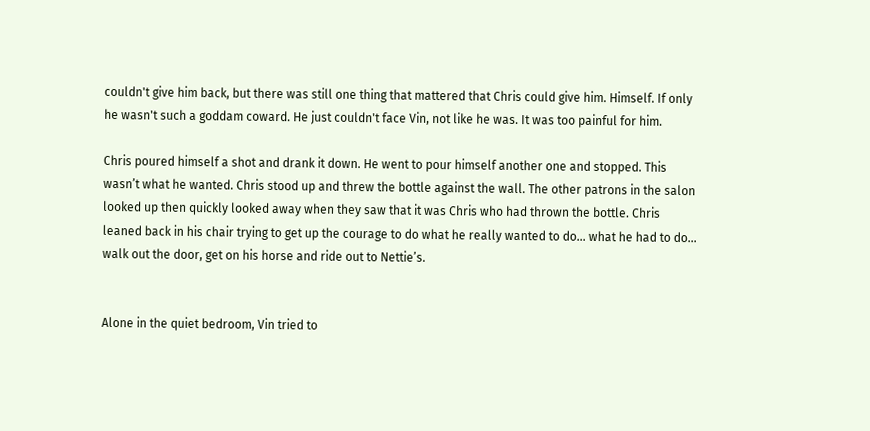couldn't give him back, but there was still one thing that mattered that Chris could give him. Himself. If only he wasn't such a goddam coward. He just couldn't face Vin, not like he was. It was too painful for him.

Chris poured himself a shot and drank it down. He went to pour himself another one and stopped. This wasn’t what he wanted. Chris stood up and threw the bottle against the wall. The other patrons in the salon looked up then quickly looked away when they saw that it was Chris who had thrown the bottle. Chris leaned back in his chair trying to get up the courage to do what he really wanted to do... what he had to do... walk out the door, get on his horse and ride out to Nettie’s.


Alone in the quiet bedroom, Vin tried to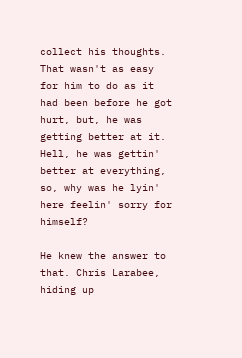collect his thoughts. That wasn't as easy for him to do as it had been before he got hurt, but, he was getting better at it. Hell, he was gettin' better at everything, so, why was he lyin' here feelin' sorry for himself?

He knew the answer to that. Chris Larabee, hiding up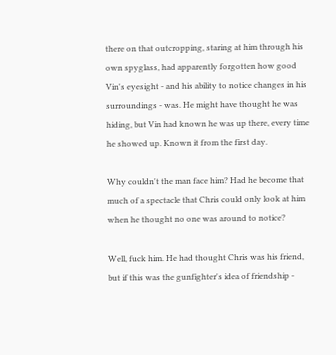there on that outcropping, staring at him through his own spyglass, had apparently forgotten how good Vin's eyesight - and his ability to notice changes in his surroundings - was. He might have thought he was hiding, but Vin had known he was up there, every time he showed up. Known it from the first day.

Why couldn't the man face him? Had he become that much of a spectacle that Chris could only look at him when he thought no one was around to notice?

Well, fuck him. He had thought Chris was his friend, but if this was the gunfighter's idea of friendship -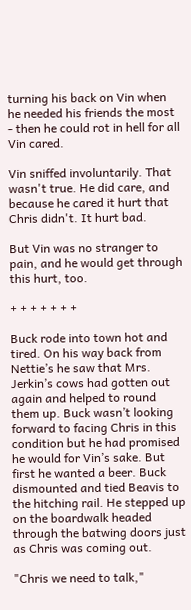turning his back on Vin when he needed his friends the most - then he could rot in hell for all Vin cared.

Vin sniffed involuntarily. That wasn't true. He did care, and because he cared it hurt that Chris didn't. It hurt bad.

But Vin was no stranger to pain, and he would get through this hurt, too.

+ + + + + + +

Buck rode into town hot and tired. On his way back from Nettie’s he saw that Mrs. Jerkin’s cows had gotten out again and helped to round them up. Buck wasn’t looking forward to facing Chris in this condition but he had promised he would for Vin’s sake. But first he wanted a beer. Buck dismounted and tied Beavis to the hitching rail. He stepped up on the boardwalk headed through the batwing doors just as Chris was coming out.

"Chris we need to talk,"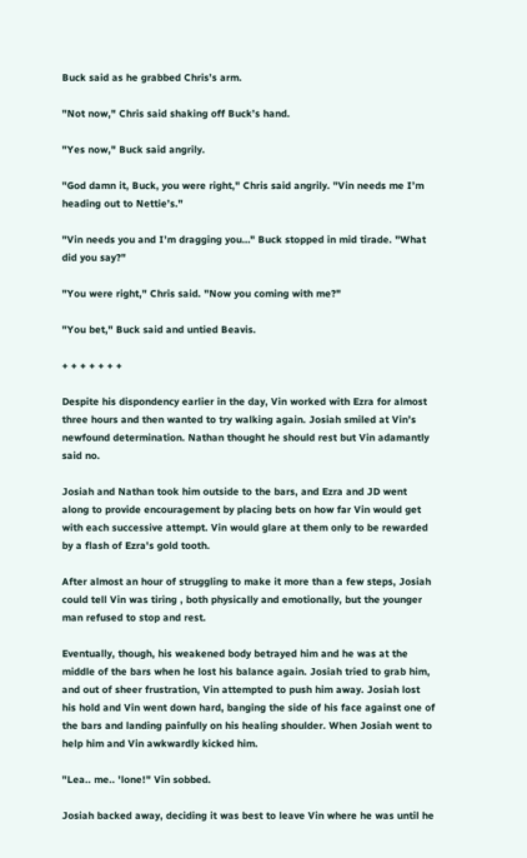Buck said as he grabbed Chris’s arm.

"Not now," Chris said shaking off Buck’s hand.

"Yes now," Buck said angrily.

"God damn it, Buck, you were right," Chris said angrily. "Vin needs me I’m heading out to Nettie’s."

"Vin needs you and I’m dragging you…" Buck stopped in mid tirade. "What did you say?"

"You were right," Chris said. "Now you coming with me?"

"You bet," Buck said and untied Beavis.

+ + + + + + +

Despite his dispondency earlier in the day, Vin worked with Ezra for almost three hours and then wanted to try walking again. Josiah smiled at Vin’s newfound determination. Nathan thought he should rest but Vin adamantly said no.

Josiah and Nathan took him outside to the bars, and Ezra and JD went along to provide encouragement by placing bets on how far Vin would get with each successive attempt. Vin would glare at them only to be rewarded by a flash of Ezra's gold tooth.

After almost an hour of struggling to make it more than a few steps, Josiah could tell Vin was tiring , both physically and emotionally, but the younger man refused to stop and rest.

Eventually, though, his weakened body betrayed him and he was at the middle of the bars when he lost his balance again. Josiah tried to grab him, and out of sheer frustration, Vin attempted to push him away. Josiah lost his hold and Vin went down hard, banging the side of his face against one of the bars and landing painfully on his healing shoulder. When Josiah went to help him and Vin awkwardly kicked him.

"Lea.. me.. 'lone!" Vin sobbed.

Josiah backed away, deciding it was best to leave Vin where he was until he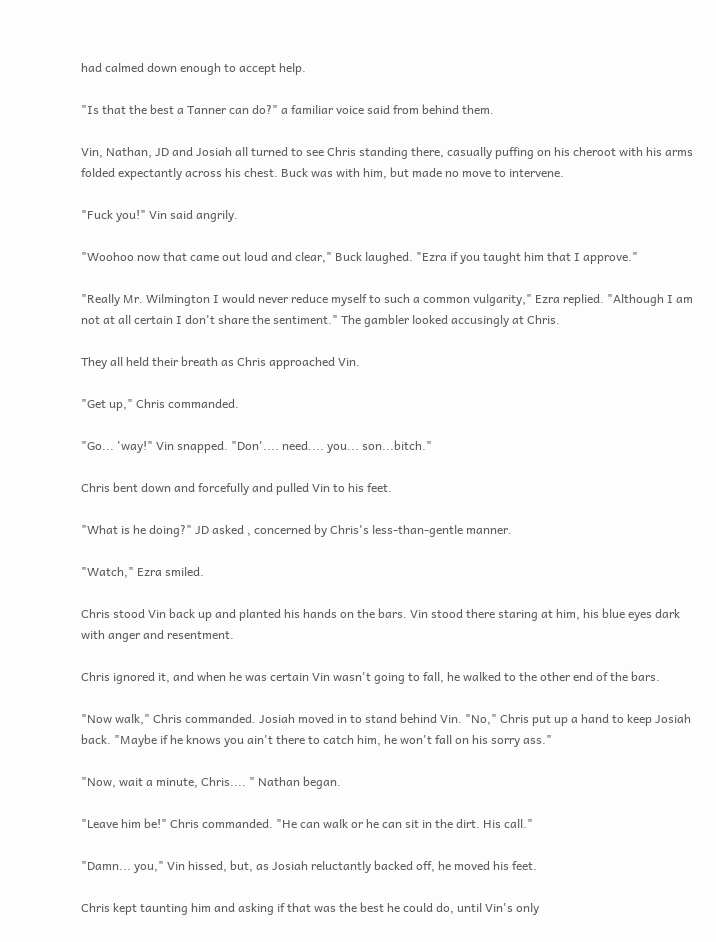had calmed down enough to accept help.

"Is that the best a Tanner can do?" a familiar voice said from behind them.

Vin, Nathan, JD and Josiah all turned to see Chris standing there, casually puffing on his cheroot with his arms folded expectantly across his chest. Buck was with him, but made no move to intervene.

"Fuck you!" Vin said angrily.

"Woohoo now that came out loud and clear," Buck laughed. "Ezra if you taught him that I approve."

"Really Mr. Wilmington I would never reduce myself to such a common vulgarity," Ezra replied. "Although I am not at all certain I don't share the sentiment." The gambler looked accusingly at Chris.

They all held their breath as Chris approached Vin.

"Get up," Chris commanded.

"Go... 'way!" Vin snapped. "Don'.... need.... you... son...bitch."

Chris bent down and forcefully and pulled Vin to his feet.

"What is he doing?" JD asked , concerned by Chris's less-than-gentle manner.

"Watch," Ezra smiled.

Chris stood Vin back up and planted his hands on the bars. Vin stood there staring at him, his blue eyes dark with anger and resentment.

Chris ignored it, and when he was certain Vin wasn't going to fall, he walked to the other end of the bars.

"Now walk," Chris commanded. Josiah moved in to stand behind Vin. "No," Chris put up a hand to keep Josiah back. "Maybe if he knows you ain't there to catch him, he won't fall on his sorry ass."

"Now, wait a minute, Chris.... " Nathan began.

"Leave him be!" Chris commanded. "He can walk or he can sit in the dirt. His call."

"Damn... you," Vin hissed, but, as Josiah reluctantly backed off, he moved his feet.

Chris kept taunting him and asking if that was the best he could do, until Vin's only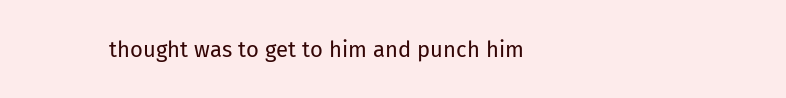thought was to get to him and punch him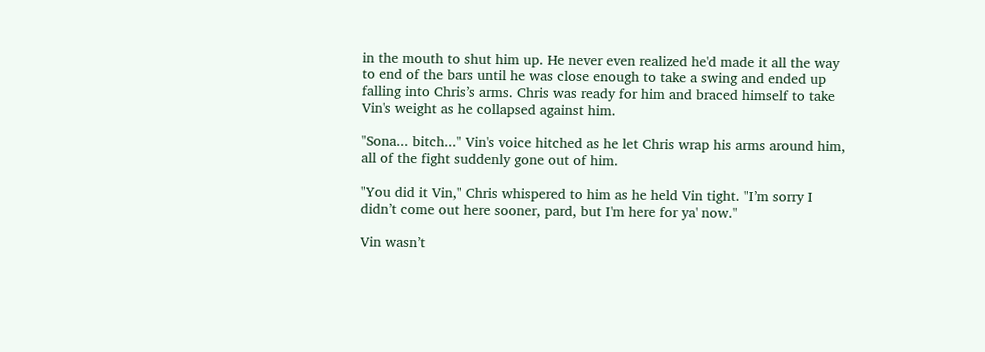in the mouth to shut him up. He never even realized he'd made it all the way to end of the bars until he was close enough to take a swing and ended up falling into Chris’s arms. Chris was ready for him and braced himself to take Vin's weight as he collapsed against him.

"Sona... bitch..." Vin's voice hitched as he let Chris wrap his arms around him, all of the fight suddenly gone out of him.

"You did it Vin," Chris whispered to him as he held Vin tight. "I’m sorry I didn’t come out here sooner, pard, but I'm here for ya' now."

Vin wasn’t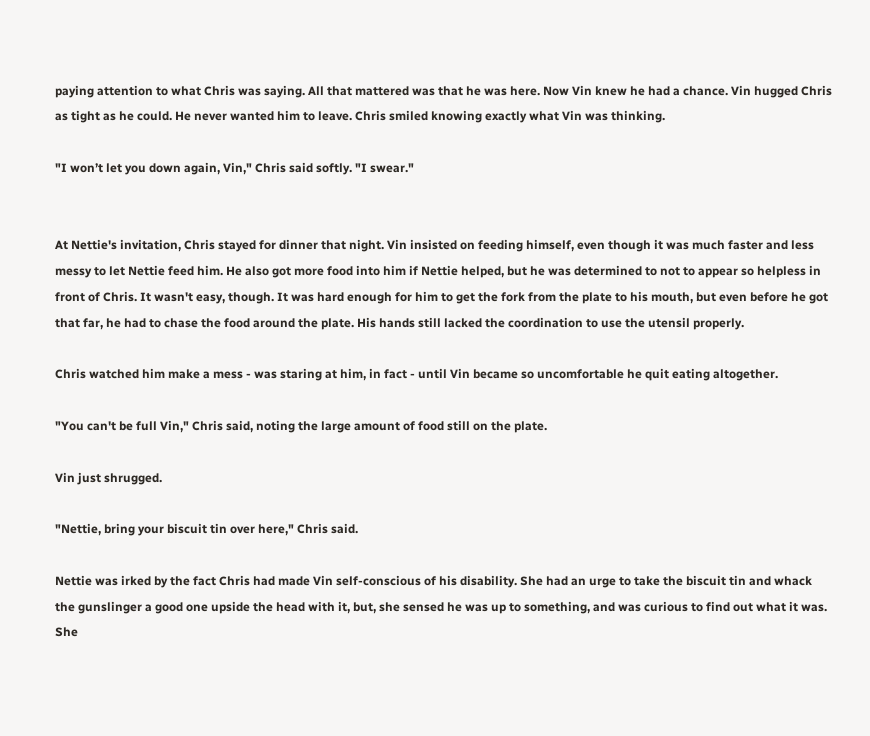paying attention to what Chris was saying. All that mattered was that he was here. Now Vin knew he had a chance. Vin hugged Chris as tight as he could. He never wanted him to leave. Chris smiled knowing exactly what Vin was thinking.

"I won’t let you down again, Vin," Chris said softly. "I swear."


At Nettie's invitation, Chris stayed for dinner that night. Vin insisted on feeding himself, even though it was much faster and less messy to let Nettie feed him. He also got more food into him if Nettie helped, but he was determined to not to appear so helpless in front of Chris. It wasn't easy, though. It was hard enough for him to get the fork from the plate to his mouth, but even before he got that far, he had to chase the food around the plate. His hands still lacked the coordination to use the utensil properly.

Chris watched him make a mess - was staring at him, in fact - until Vin became so uncomfortable he quit eating altogether.

"You can't be full Vin," Chris said, noting the large amount of food still on the plate.

Vin just shrugged.

"Nettie, bring your biscuit tin over here," Chris said.

Nettie was irked by the fact Chris had made Vin self-conscious of his disability. She had an urge to take the biscuit tin and whack the gunslinger a good one upside the head with it, but, she sensed he was up to something, and was curious to find out what it was. She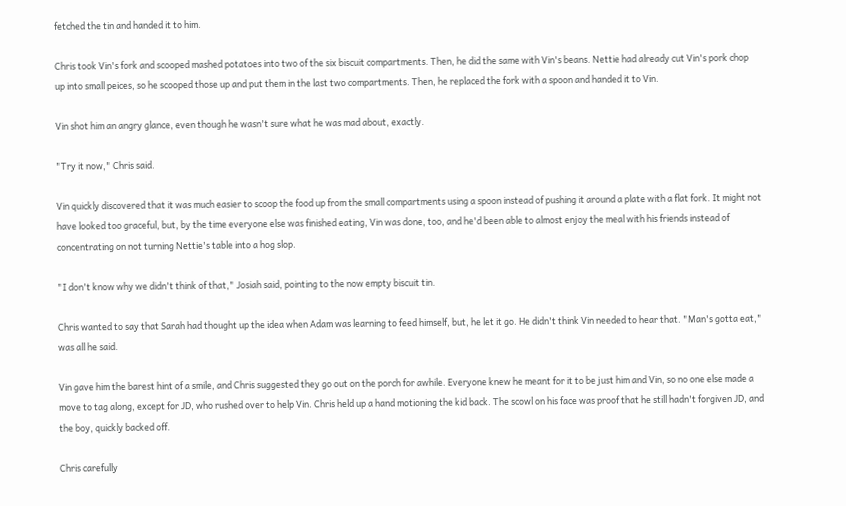fetched the tin and handed it to him.

Chris took Vin's fork and scooped mashed potatoes into two of the six biscuit compartments. Then, he did the same with Vin's beans. Nettie had already cut Vin's pork chop up into small peices, so he scooped those up and put them in the last two compartments. Then, he replaced the fork with a spoon and handed it to Vin.

Vin shot him an angry glance, even though he wasn't sure what he was mad about, exactly.

"Try it now," Chris said.

Vin quickly discovered that it was much easier to scoop the food up from the small compartments using a spoon instead of pushing it around a plate with a flat fork. It might not have looked too graceful, but, by the time everyone else was finished eating, Vin was done, too, and he'd been able to almost enjoy the meal with his friends instead of concentrating on not turning Nettie's table into a hog slop.

"I don't know why we didn't think of that," Josiah said, pointing to the now empty biscuit tin.

Chris wanted to say that Sarah had thought up the idea when Adam was learning to feed himself, but, he let it go. He didn't think Vin needed to hear that. "Man's gotta eat," was all he said.

Vin gave him the barest hint of a smile, and Chris suggested they go out on the porch for awhile. Everyone knew he meant for it to be just him and Vin, so no one else made a move to tag along, except for JD, who rushed over to help Vin. Chris held up a hand motioning the kid back. The scowl on his face was proof that he still hadn't forgiven JD, and the boy, quickly backed off.

Chris carefully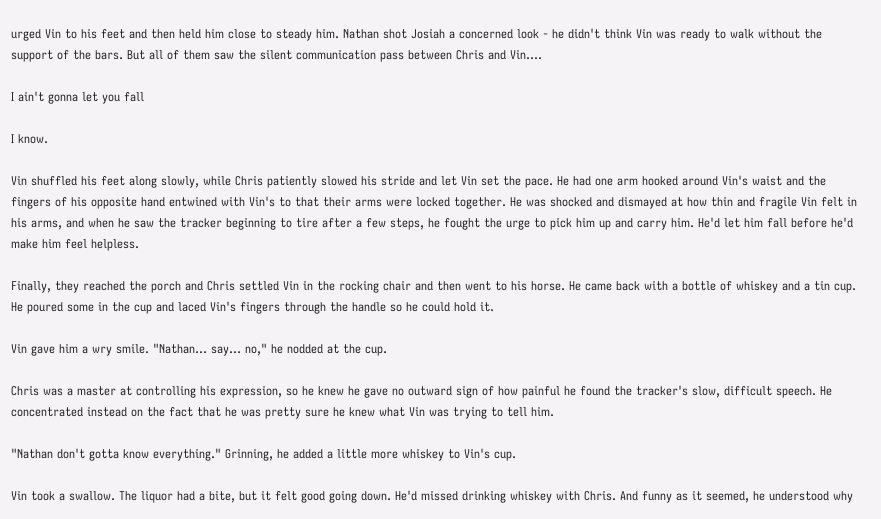urged Vin to his feet and then held him close to steady him. Nathan shot Josiah a concerned look - he didn't think Vin was ready to walk without the support of the bars. But all of them saw the silent communication pass between Chris and Vin....

I ain't gonna let you fall

I know.

Vin shuffled his feet along slowly, while Chris patiently slowed his stride and let Vin set the pace. He had one arm hooked around Vin's waist and the fingers of his opposite hand entwined with Vin's to that their arms were locked together. He was shocked and dismayed at how thin and fragile Vin felt in his arms, and when he saw the tracker beginning to tire after a few steps, he fought the urge to pick him up and carry him. He'd let him fall before he'd make him feel helpless.

Finally, they reached the porch and Chris settled Vin in the rocking chair and then went to his horse. He came back with a bottle of whiskey and a tin cup. He poured some in the cup and laced Vin's fingers through the handle so he could hold it.

Vin gave him a wry smile. "Nathan... say... no," he nodded at the cup.

Chris was a master at controlling his expression, so he knew he gave no outward sign of how painful he found the tracker's slow, difficult speech. He concentrated instead on the fact that he was pretty sure he knew what Vin was trying to tell him.

"Nathan don't gotta know everything." Grinning, he added a little more whiskey to Vin's cup.

Vin took a swallow. The liquor had a bite, but it felt good going down. He'd missed drinking whiskey with Chris. And funny as it seemed, he understood why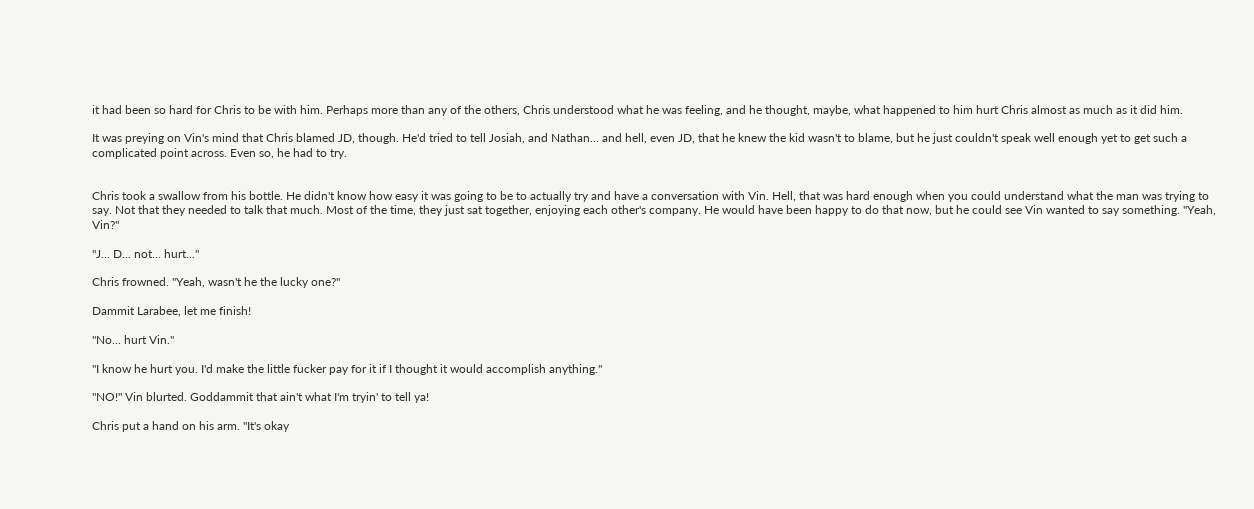it had been so hard for Chris to be with him. Perhaps more than any of the others, Chris understood what he was feeling, and he thought, maybe, what happened to him hurt Chris almost as much as it did him.

It was preying on Vin's mind that Chris blamed JD, though. He'd tried to tell Josiah, and Nathan... and hell, even JD, that he knew the kid wasn't to blame, but he just couldn't speak well enough yet to get such a complicated point across. Even so, he had to try.


Chris took a swallow from his bottle. He didn't know how easy it was going to be to actually try and have a conversation with Vin. Hell, that was hard enough when you could understand what the man was trying to say. Not that they needed to talk that much. Most of the time, they just sat together, enjoying each other's company. He would have been happy to do that now, but he could see Vin wanted to say something. "Yeah, Vin?"

"J... D... not... hurt..."

Chris frowned. "Yeah, wasn't he the lucky one?"

Dammit Larabee, let me finish!

"No... hurt Vin."

"I know he hurt you. I'd make the little fucker pay for it if I thought it would accomplish anything."

"NO!" Vin blurted. Goddammit that ain't what I'm tryin' to tell ya!

Chris put a hand on his arm. "It's okay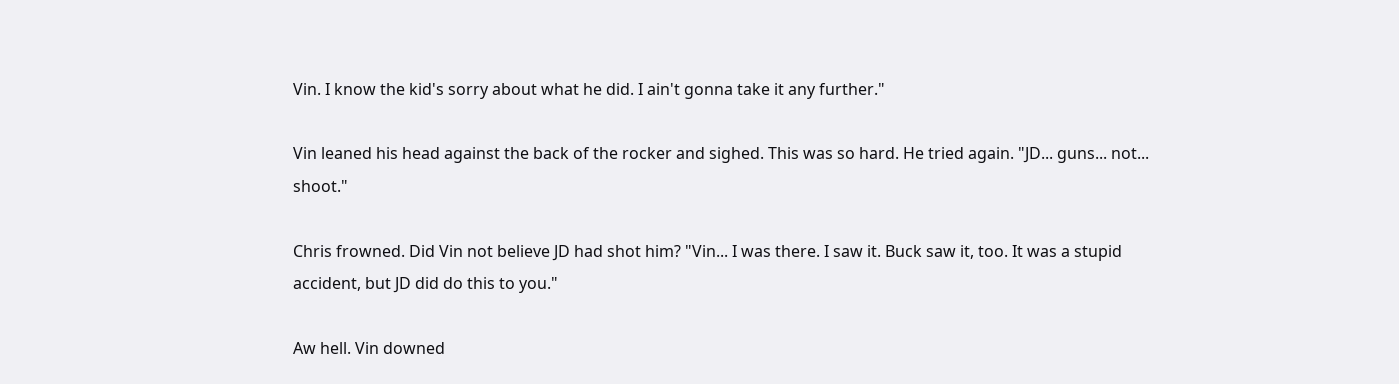Vin. I know the kid's sorry about what he did. I ain't gonna take it any further."

Vin leaned his head against the back of the rocker and sighed. This was so hard. He tried again. "JD... guns... not... shoot."

Chris frowned. Did Vin not believe JD had shot him? "Vin... I was there. I saw it. Buck saw it, too. It was a stupid accident, but JD did do this to you."

Aw hell. Vin downed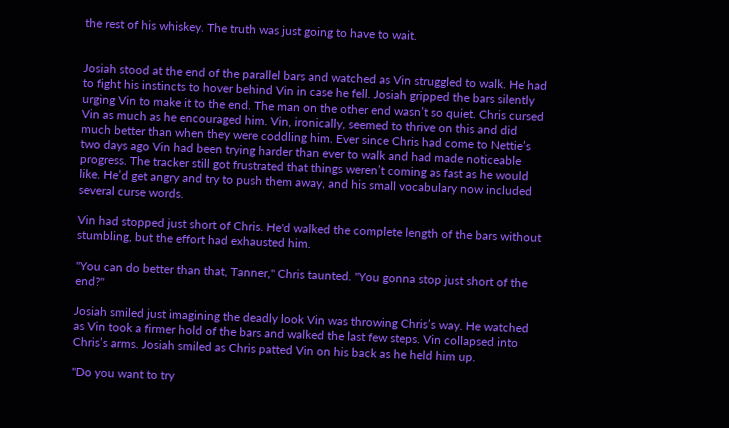the rest of his whiskey. The truth was just going to have to wait.


Josiah stood at the end of the parallel bars and watched as Vin struggled to walk. He had to fight his instincts to hover behind Vin in case he fell. Josiah gripped the bars silently urging Vin to make it to the end. The man on the other end wasn’t so quiet. Chris cursed Vin as much as he encouraged him. Vin, ironically, seemed to thrive on this and did much better than when they were coddling him. Ever since Chris had come to Nettie’s two days ago Vin had been trying harder than ever to walk and had made noticeable progress. The tracker still got frustrated that things weren’t coming as fast as he would like. He’d get angry and try to push them away, and his small vocabulary now included several curse words.

Vin had stopped just short of Chris. He'd walked the complete length of the bars without stumbling, but the effort had exhausted him.

"You can do better than that, Tanner," Chris taunted. "You gonna stop just short of the end?"

Josiah smiled just imagining the deadly look Vin was throwing Chris’s way. He watched as Vin took a firmer hold of the bars and walked the last few steps. Vin collapsed into Chris’s arms. Josiah smiled as Chris patted Vin on his back as he held him up.

"Do you want to try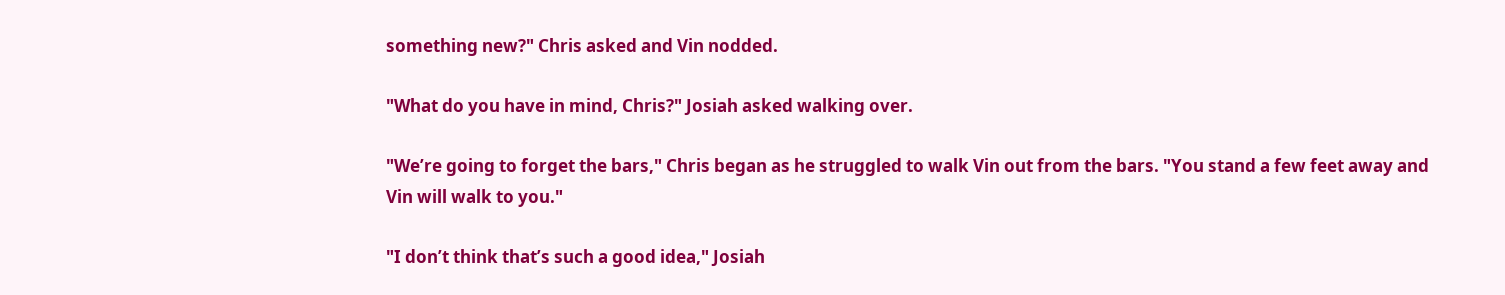something new?" Chris asked and Vin nodded.

"What do you have in mind, Chris?" Josiah asked walking over.

"We’re going to forget the bars," Chris began as he struggled to walk Vin out from the bars. "You stand a few feet away and Vin will walk to you."

"I don’t think that’s such a good idea," Josiah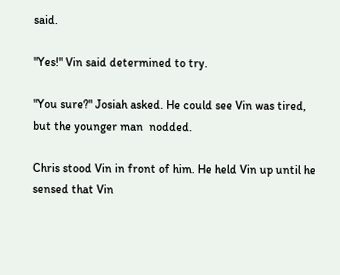said.

"Yes!" Vin said determined to try.

"You sure?" Josiah asked. He could see Vin was tired, but the younger man  nodded.

Chris stood Vin in front of him. He held Vin up until he sensed that Vin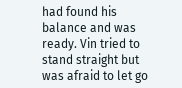had found his balance and was ready. Vin tried to stand straight but was afraid to let go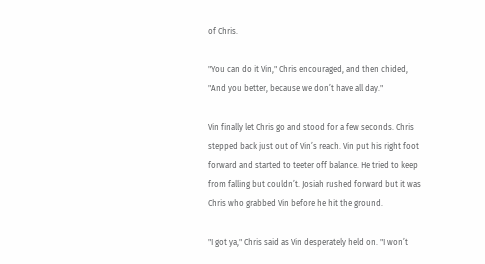of Chris.

"You can do it Vin," Chris encouraged, and then chided, "And you better, because we don’t have all day."

Vin finally let Chris go and stood for a few seconds. Chris stepped back just out of Vin’s reach. Vin put his right foot forward and started to teeter off balance. He tried to keep from falling but couldn’t. Josiah rushed forward but it was Chris who grabbed Vin before he hit the ground.

"I got ya," Chris said as Vin desperately held on. "I won’t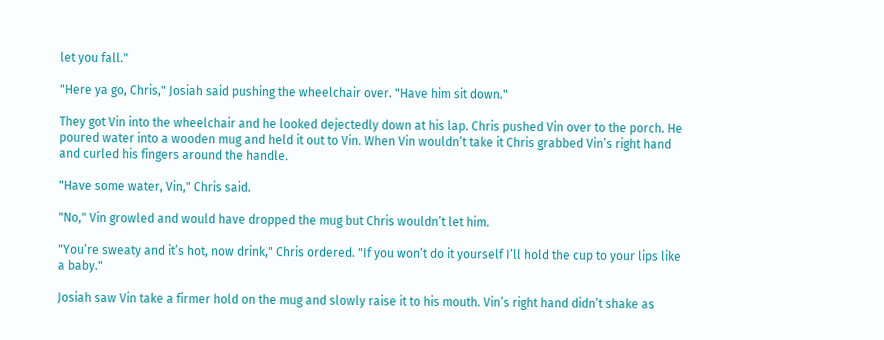let you fall."

"Here ya go, Chris," Josiah said pushing the wheelchair over. "Have him sit down."

They got Vin into the wheelchair and he looked dejectedly down at his lap. Chris pushed Vin over to the porch. He poured water into a wooden mug and held it out to Vin. When Vin wouldn’t take it Chris grabbed Vin’s right hand and curled his fingers around the handle.

"Have some water, Vin," Chris said.

"No," Vin growled and would have dropped the mug but Chris wouldn’t let him.

"You’re sweaty and it’s hot, now drink," Chris ordered. "If you won’t do it yourself I’ll hold the cup to your lips like a baby."

Josiah saw Vin take a firmer hold on the mug and slowly raise it to his mouth. Vin’s right hand didn’t shake as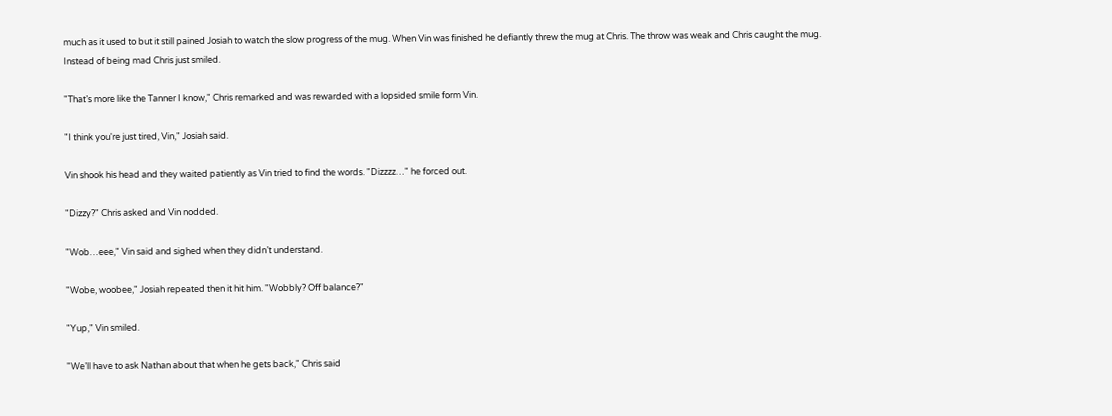much as it used to but it still pained Josiah to watch the slow progress of the mug. When Vin was finished he defiantly threw the mug at Chris. The throw was weak and Chris caught the mug. Instead of being mad Chris just smiled.

"That’s more like the Tanner I know," Chris remarked and was rewarded with a lopsided smile form Vin.

"I think you're just tired, Vin," Josiah said.

Vin shook his head and they waited patiently as Vin tried to find the words. "Dizzzz…" he forced out.

"Dizzy?" Chris asked and Vin nodded.

"Wob…eee," Vin said and sighed when they didn’t understand.

"Wobe, woobee," Josiah repeated then it hit him. "Wobbly? Off balance?"

"Yup," Vin smiled.

"We’ll have to ask Nathan about that when he gets back," Chris said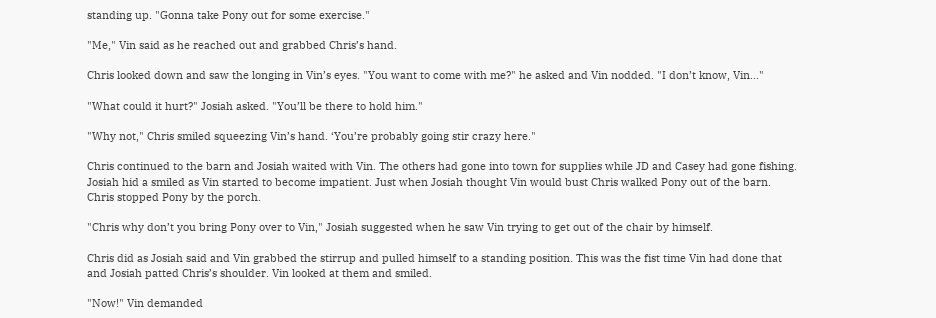standing up. "Gonna take Pony out for some exercise."

"Me," Vin said as he reached out and grabbed Chris’s hand.

Chris looked down and saw the longing in Vin’s eyes. "You want to come with me?" he asked and Vin nodded. "I don’t know, Vin..."

"What could it hurt?" Josiah asked. "You’ll be there to hold him."

"Why not," Chris smiled squeezing Vin’s hand. ‘You’re probably going stir crazy here."

Chris continued to the barn and Josiah waited with Vin. The others had gone into town for supplies while JD and Casey had gone fishing. Josiah hid a smiled as Vin started to become impatient. Just when Josiah thought Vin would bust Chris walked Pony out of the barn. Chris stopped Pony by the porch.

"Chris why don’t you bring Pony over to Vin," Josiah suggested when he saw Vin trying to get out of the chair by himself.

Chris did as Josiah said and Vin grabbed the stirrup and pulled himself to a standing position. This was the fist time Vin had done that and Josiah patted Chris’s shoulder. Vin looked at them and smiled.

"Now!" Vin demanded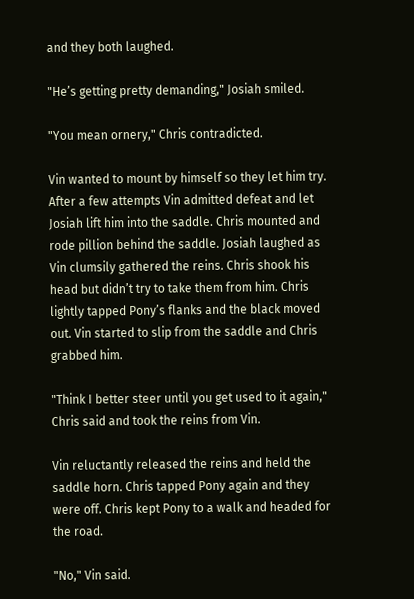and they both laughed.

"He’s getting pretty demanding," Josiah smiled.

"You mean ornery," Chris contradicted.

Vin wanted to mount by himself so they let him try. After a few attempts Vin admitted defeat and let Josiah lift him into the saddle. Chris mounted and rode pillion behind the saddle. Josiah laughed as Vin clumsily gathered the reins. Chris shook his head but didn’t try to take them from him. Chris lightly tapped Pony’s flanks and the black moved out. Vin started to slip from the saddle and Chris grabbed him.

"Think I better steer until you get used to it again," Chris said and took the reins from Vin.

Vin reluctantly released the reins and held the saddle horn. Chris tapped Pony again and they were off. Chris kept Pony to a walk and headed for the road.

"No," Vin said.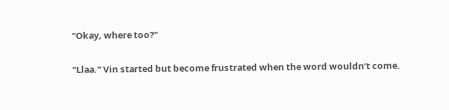"Okay, where too?"

"Llaa." Vin started but become frustrated when the word wouldn’t come.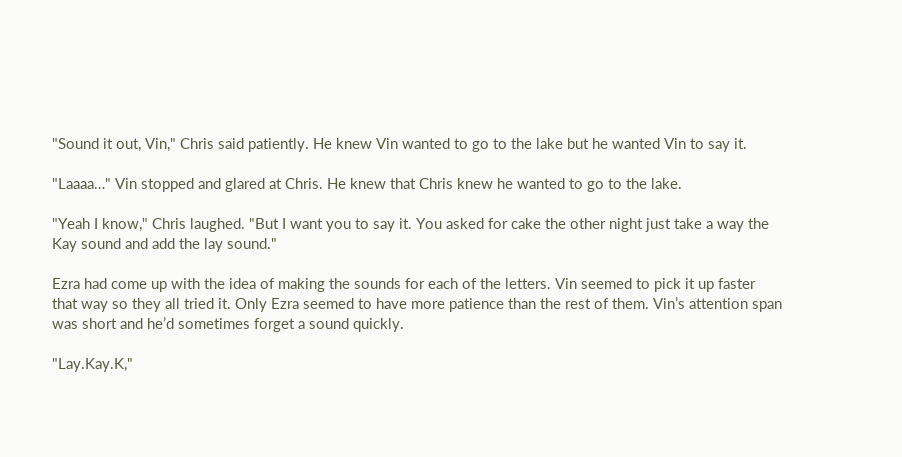"Sound it out, Vin," Chris said patiently. He knew Vin wanted to go to the lake but he wanted Vin to say it.

"Laaaa…" Vin stopped and glared at Chris. He knew that Chris knew he wanted to go to the lake.

"Yeah I know," Chris laughed. "But I want you to say it. You asked for cake the other night just take a way the Kay sound and add the lay sound."

Ezra had come up with the idea of making the sounds for each of the letters. Vin seemed to pick it up faster that way so they all tried it. Only Ezra seemed to have more patience than the rest of them. Vin’s attention span was short and he’d sometimes forget a sound quickly.

"Lay.Kay.K,"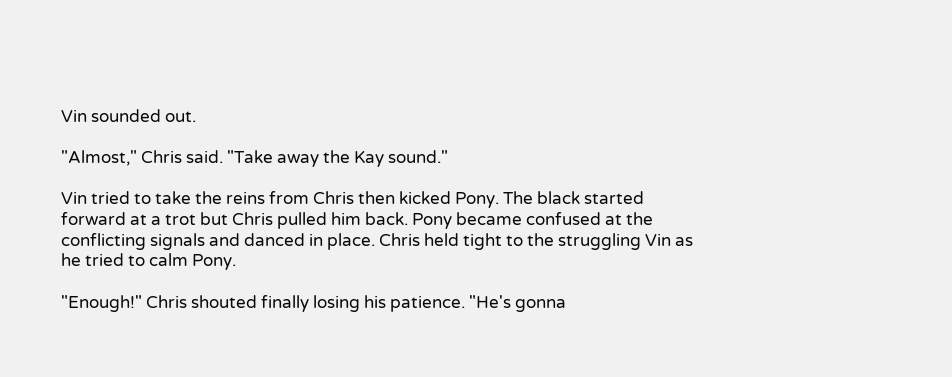Vin sounded out.

"Almost," Chris said. "Take away the Kay sound."

Vin tried to take the reins from Chris then kicked Pony. The black started forward at a trot but Chris pulled him back. Pony became confused at the conflicting signals and danced in place. Chris held tight to the struggling Vin as he tried to calm Pony.

"Enough!" Chris shouted finally losing his patience. "He's gonna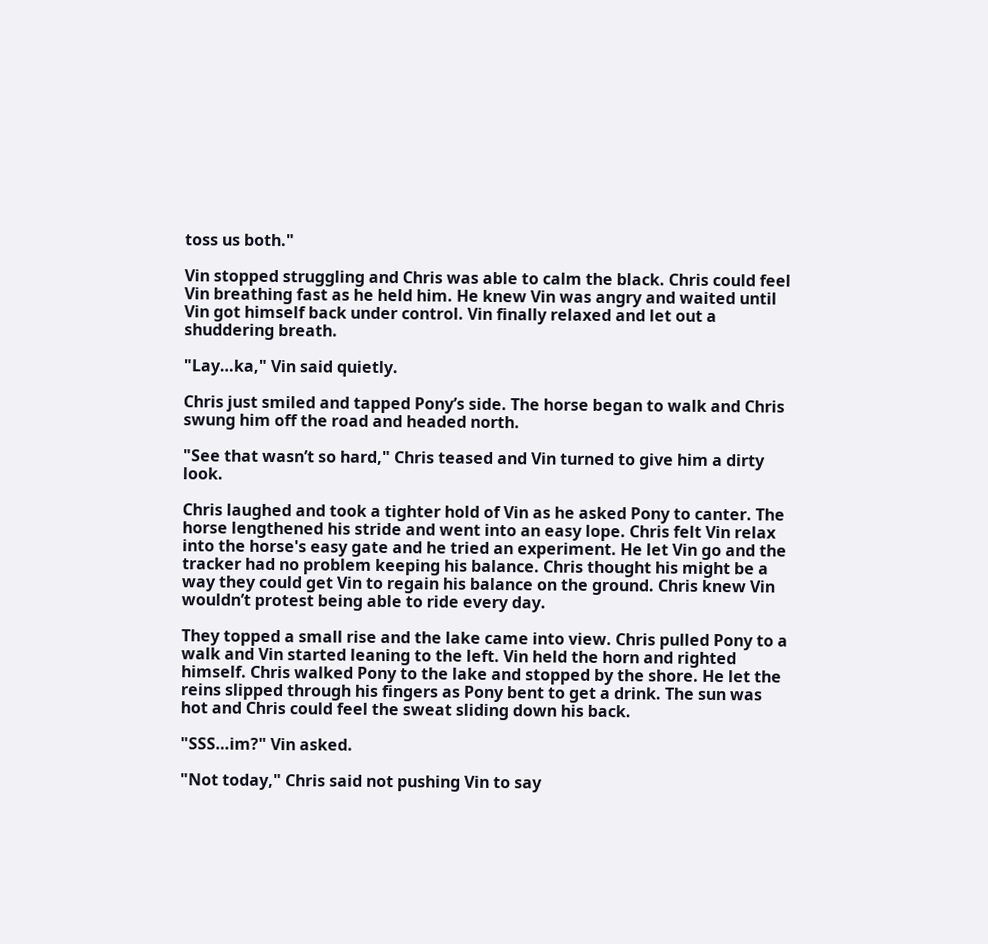toss us both."

Vin stopped struggling and Chris was able to calm the black. Chris could feel Vin breathing fast as he held him. He knew Vin was angry and waited until Vin got himself back under control. Vin finally relaxed and let out a shuddering breath.

"Lay…ka," Vin said quietly.

Chris just smiled and tapped Pony’s side. The horse began to walk and Chris swung him off the road and headed north.

"See that wasn’t so hard," Chris teased and Vin turned to give him a dirty look.

Chris laughed and took a tighter hold of Vin as he asked Pony to canter. The horse lengthened his stride and went into an easy lope. Chris felt Vin relax into the horse's easy gate and he tried an experiment. He let Vin go and the tracker had no problem keeping his balance. Chris thought his might be a way they could get Vin to regain his balance on the ground. Chris knew Vin wouldn’t protest being able to ride every day.

They topped a small rise and the lake came into view. Chris pulled Pony to a walk and Vin started leaning to the left. Vin held the horn and righted himself. Chris walked Pony to the lake and stopped by the shore. He let the reins slipped through his fingers as Pony bent to get a drink. The sun was hot and Chris could feel the sweat sliding down his back.

"SSS…im?" Vin asked.

"Not today," Chris said not pushing Vin to say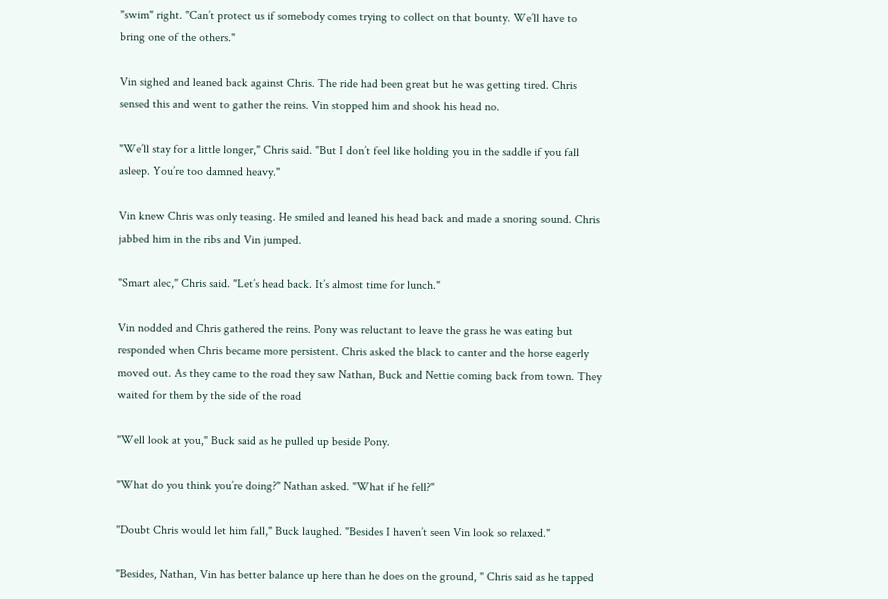"swim" right. "Can’t protect us if somebody comes trying to collect on that bounty. We’ll have to bring one of the others."

Vin sighed and leaned back against Chris. The ride had been great but he was getting tired. Chris sensed this and went to gather the reins. Vin stopped him and shook his head no.

"We’ll stay for a little longer," Chris said. "But I don’t feel like holding you in the saddle if you fall asleep. You’re too damned heavy."

Vin knew Chris was only teasing. He smiled and leaned his head back and made a snoring sound. Chris jabbed him in the ribs and Vin jumped.

"Smart alec," Chris said. "Let’s head back. It’s almost time for lunch."

Vin nodded and Chris gathered the reins. Pony was reluctant to leave the grass he was eating but responded when Chris became more persistent. Chris asked the black to canter and the horse eagerly moved out. As they came to the road they saw Nathan, Buck and Nettie coming back from town. They waited for them by the side of the road

"Well look at you," Buck said as he pulled up beside Pony.

"What do you think you’re doing?" Nathan asked. "What if he fell?"

"Doubt Chris would let him fall," Buck laughed. "Besides I haven’t seen Vin look so relaxed."

"Besides, Nathan, Vin has better balance up here than he does on the ground, " Chris said as he tapped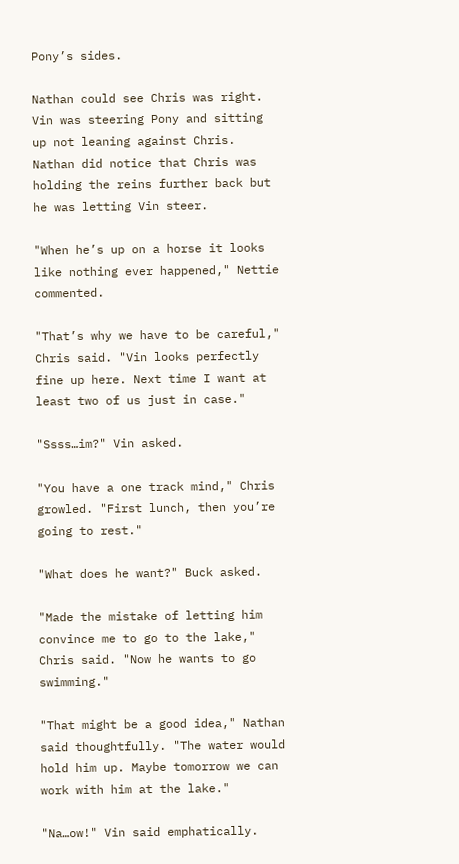Pony’s sides.

Nathan could see Chris was right. Vin was steering Pony and sitting up not leaning against Chris. Nathan did notice that Chris was holding the reins further back but he was letting Vin steer.

"When he’s up on a horse it looks like nothing ever happened," Nettie commented.

"That’s why we have to be careful," Chris said. "Vin looks perfectly fine up here. Next time I want at least two of us just in case."

"Ssss…im?" Vin asked.

"You have a one track mind," Chris growled. "First lunch, then you’re going to rest."

"What does he want?" Buck asked.

"Made the mistake of letting him convince me to go to the lake," Chris said. "Now he wants to go swimming."

"That might be a good idea," Nathan said thoughtfully. "The water would hold him up. Maybe tomorrow we can work with him at the lake."

"Na…ow!" Vin said emphatically.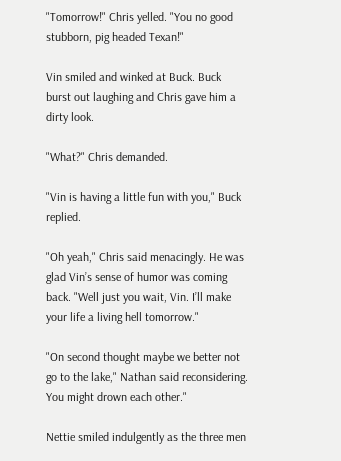"Tomorrow!" Chris yelled. "You no good stubborn, pig headed Texan!"

Vin smiled and winked at Buck. Buck burst out laughing and Chris gave him a dirty look.

"What?" Chris demanded.

"Vin is having a little fun with you," Buck replied.

"Oh yeah," Chris said menacingly. He was glad Vin’s sense of humor was coming back. "Well just you wait, Vin. I’ll make your life a living hell tomorrow."

"On second thought maybe we better not go to the lake," Nathan said reconsidering. You might drown each other."

Nettie smiled indulgently as the three men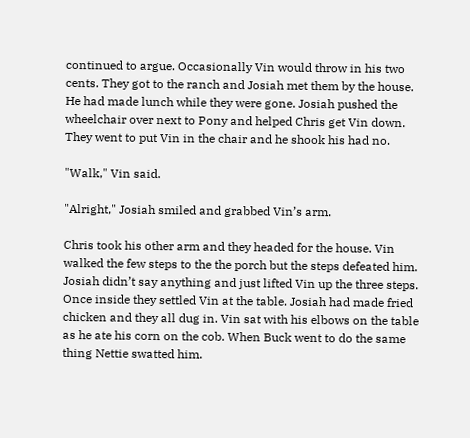continued to argue. Occasionally Vin would throw in his two cents. They got to the ranch and Josiah met them by the house. He had made lunch while they were gone. Josiah pushed the wheelchair over next to Pony and helped Chris get Vin down. They went to put Vin in the chair and he shook his had no.

"Walk," Vin said.

"Alright," Josiah smiled and grabbed Vin’s arm.

Chris took his other arm and they headed for the house. Vin walked the few steps to the the porch but the steps defeated him. Josiah didn’t say anything and just lifted Vin up the three steps. Once inside they settled Vin at the table. Josiah had made fried chicken and they all dug in. Vin sat with his elbows on the table as he ate his corn on the cob. When Buck went to do the same thing Nettie swatted him.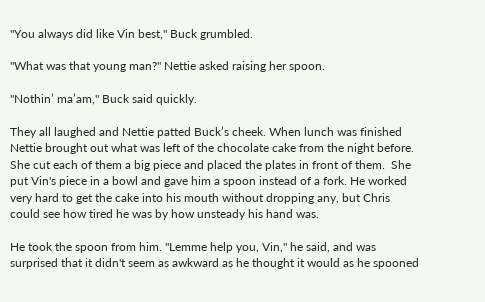"You always did like Vin best," Buck grumbled.

"What was that young man?" Nettie asked raising her spoon.

"Nothin’ ma’am," Buck said quickly.

They all laughed and Nettie patted Buck’s cheek. When lunch was finished Nettie brought out what was left of the chocolate cake from the night before. She cut each of them a big piece and placed the plates in front of them.  She put Vin's piece in a bowl and gave him a spoon instead of a fork. He worked very hard to get the cake into his mouth without dropping any, but Chris could see how tired he was by how unsteady his hand was.

He took the spoon from him. "Lemme help you, Vin," he said, and was surprised that it didn't seem as awkward as he thought it would as he spooned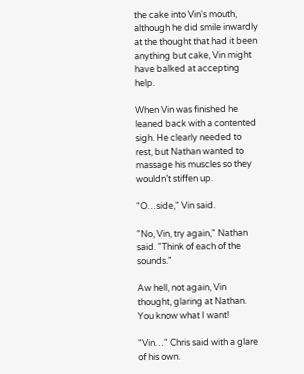the cake into Vin's mouth, although he did smile inwardly at the thought that had it been anything but cake, Vin might have balked at accepting help.

When Vin was finished he leaned back with a contented sigh. He clearly needed to rest, but Nathan wanted to massage his muscles so they wouldn’t stiffen up.

"O…side," Vin said.

"No, Vin, try again," Nathan said. "Think of each of the sounds."

Aw hell, not again, Vin thought, glaring at Nathan. You know what I want!

"Vin…" Chris said with a glare of his own.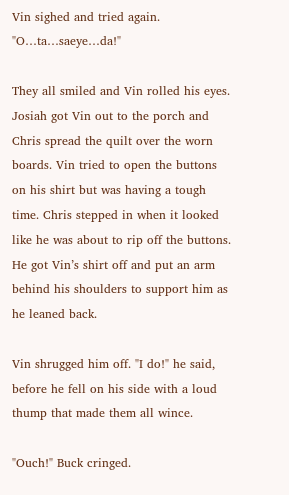Vin sighed and tried again. "O…ta…saeye…da!"

They all smiled and Vin rolled his eyes. Josiah got Vin out to the porch and Chris spread the quilt over the worn boards. Vin tried to open the buttons on his shirt but was having a tough time. Chris stepped in when it looked like he was about to rip off the buttons. He got Vin’s shirt off and put an arm behind his shoulders to support him as he leaned back.

Vin shrugged him off. "I do!" he said, before he fell on his side with a loud thump that made them all wince.

"Ouch!" Buck cringed.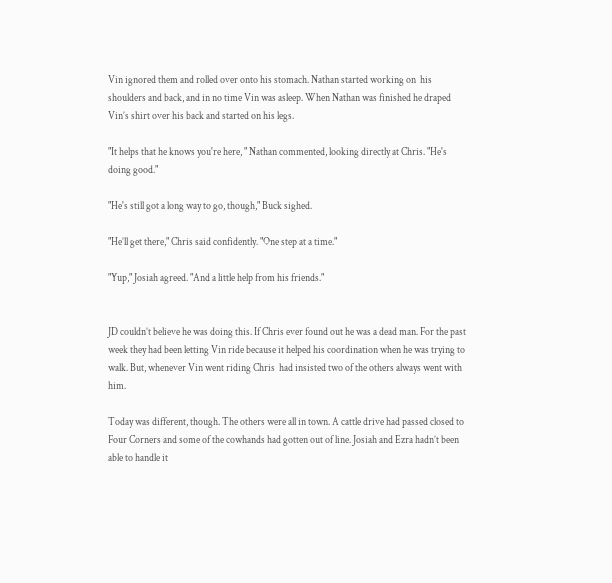Vin ignored them and rolled over onto his stomach. Nathan started working on  his shoulders and back, and in no time Vin was asleep. When Nathan was finished he draped Vin’s shirt over his back and started on his legs.

"It helps that he knows you're here, " Nathan commented, looking directly at Chris. "He's doing good."

"He's still got a long way to go, though," Buck sighed.

"He’ll get there," Chris said confidently. "One step at a time."

"Yup," Josiah agreed. "And a little help from his friends."


JD couldn’t believe he was doing this. If Chris ever found out he was a dead man. For the past week they had been letting Vin ride because it helped his coordination when he was trying to walk. But, whenever Vin went riding Chris  had insisted two of the others always went with him.

Today was different, though. The others were all in town. A cattle drive had passed closed to Four Corners and some of the cowhands had gotten out of line. Josiah and Ezra hadn’t been able to handle it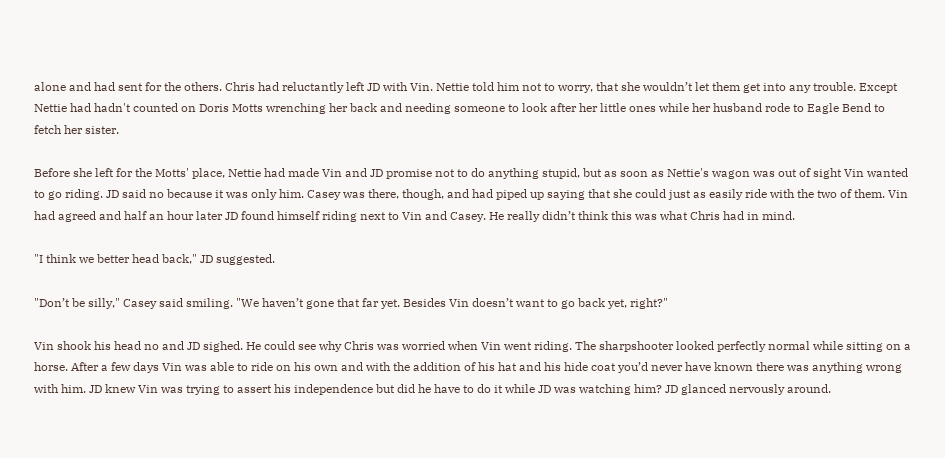alone and had sent for the others. Chris had reluctantly left JD with Vin. Nettie told him not to worry, that she wouldn’t let them get into any trouble. Except Nettie had hadn't counted on Doris Motts wrenching her back and needing someone to look after her little ones while her husband rode to Eagle Bend to fetch her sister.

Before she left for the Motts' place, Nettie had made Vin and JD promise not to do anything stupid, but as soon as Nettie's wagon was out of sight Vin wanted to go riding. JD said no because it was only him. Casey was there, though, and had piped up saying that she could just as easily ride with the two of them. Vin had agreed and half an hour later JD found himself riding next to Vin and Casey. He really didn’t think this was what Chris had in mind.

"I think we better head back," JD suggested.

"Don’t be silly," Casey said smiling. "We haven’t gone that far yet. Besides Vin doesn’t want to go back yet, right?"

Vin shook his head no and JD sighed. He could see why Chris was worried when Vin went riding. The sharpshooter looked perfectly normal while sitting on a horse. After a few days Vin was able to ride on his own and with the addition of his hat and his hide coat you’d never have known there was anything wrong with him. JD knew Vin was trying to assert his independence but did he have to do it while JD was watching him? JD glanced nervously around.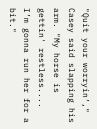"Quit your worryin’," Casey said slapping his arm. "My horse is gettin' restless.... I’m gonna run her for a bit."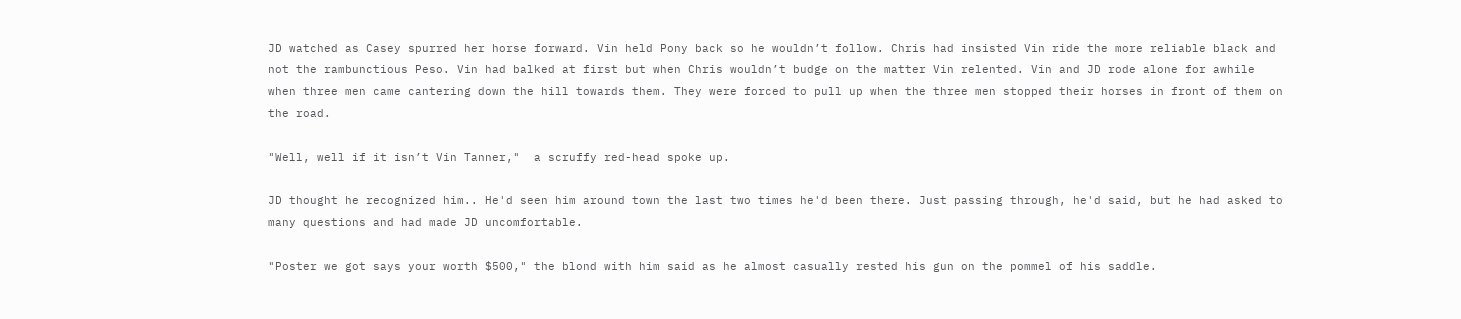JD watched as Casey spurred her horse forward. Vin held Pony back so he wouldn’t follow. Chris had insisted Vin ride the more reliable black and not the rambunctious Peso. Vin had balked at first but when Chris wouldn’t budge on the matter Vin relented. Vin and JD rode alone for awhile when three men came cantering down the hill towards them. They were forced to pull up when the three men stopped their horses in front of them on the road.

"Well, well if it isn’t Vin Tanner,"  a scruffy red-head spoke up.

JD thought he recognized him.. He'd seen him around town the last two times he'd been there. Just passing through, he'd said, but he had asked to many questions and had made JD uncomfortable.

"Poster we got says your worth $500," the blond with him said as he almost casually rested his gun on the pommel of his saddle.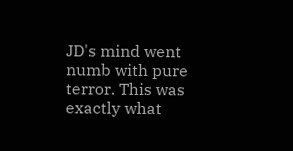JD's mind went numb with pure terror. This was exactly what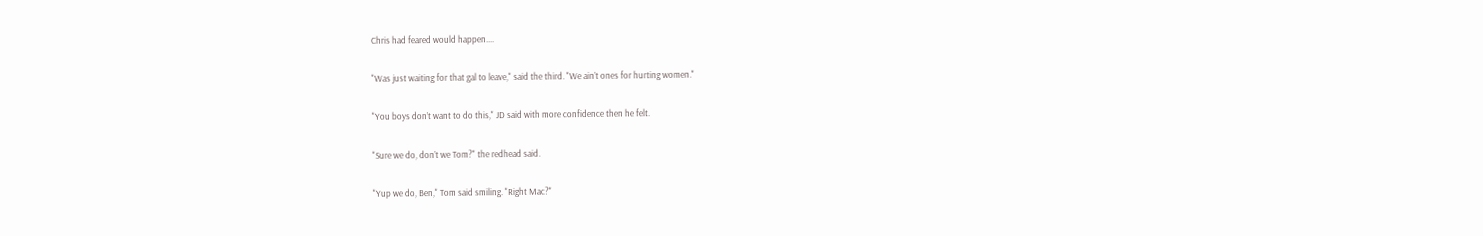Chris had feared would happen....

"Was just waiting for that gal to leave," said the third. "We ain’t ones for hurting women."

"You boys don’t want to do this," JD said with more confidence then he felt.

"Sure we do, don’t we Tom?" the redhead said.

"Yup we do, Ben," Tom said smiling. "Right Mac?"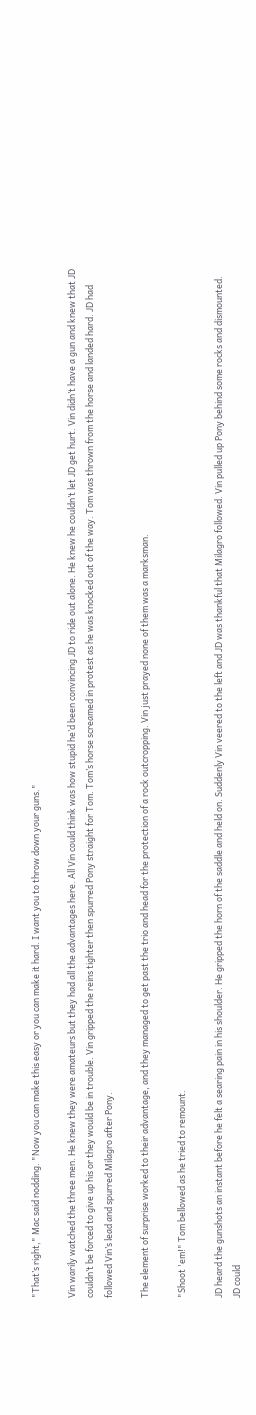"That’s right," Mac said nodding. "Now you can make this easy or you can make it hard. I want you to throw down your guns."

Vin warily watched the three men. He knew they were amateurs but they had all the advantages here. All Vin could think was how stupid he’d been convincing JD to ride out alone. He knew he couldn’t let JD get hurt. Vin didn’t have a gun and knew that JD couldn’t be forced to give up his or they would be in trouble. Vin gripped the reins tighter then spurred Pony straight for Tom. Tom’s horse screamed in protest as he was knocked out of the way. Tom was thrown from the horse and landed hard. JD had followed Vin’s lead and spurred Milagro after Pony.

The element of surprise worked to their advantage, and they managed to get past the trio and head for the protection of a rock outcropping. Vin just prayed none of them was a marksman.

"Shoot 'em!" Tom bellowed as he tried to remount.

JD heard the gunshots an instant before he felt a searing pain in his shoulder. He gripped the horn of the saddle and held on. Suddenly Vin veered to the left and JD was thankful that Milagro followed. Vin pulled up Pony behind some rocks and dismounted. JD could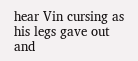hear Vin cursing as his legs gave out and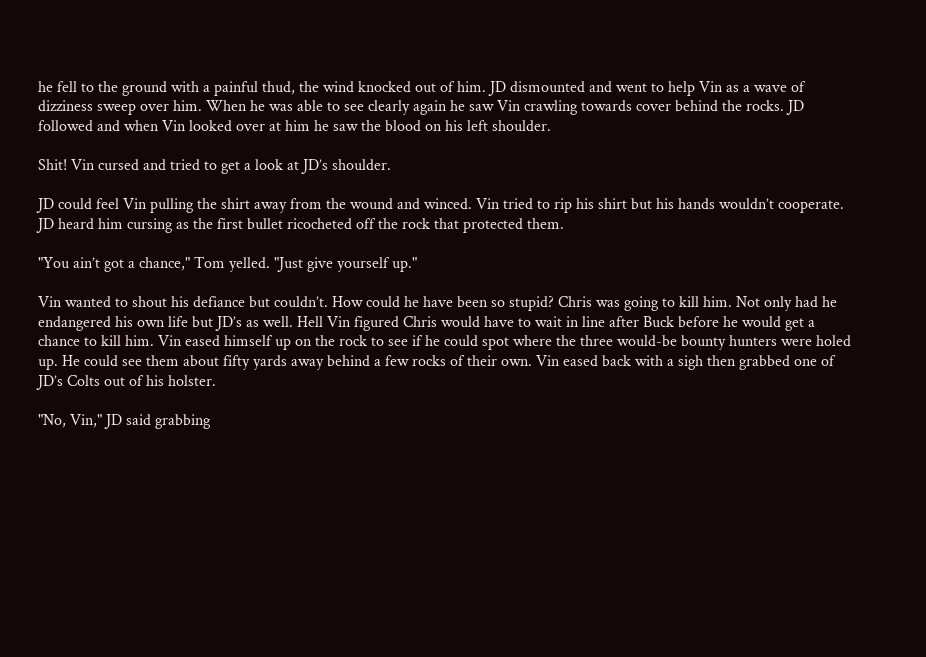he fell to the ground with a painful thud, the wind knocked out of him. JD dismounted and went to help Vin as a wave of dizziness sweep over him. When he was able to see clearly again he saw Vin crawling towards cover behind the rocks. JD followed and when Vin looked over at him he saw the blood on his left shoulder.

Shit! Vin cursed and tried to get a look at JD’s shoulder.

JD could feel Vin pulling the shirt away from the wound and winced. Vin tried to rip his shirt but his hands wouldn’t cooperate. JD heard him cursing as the first bullet ricocheted off the rock that protected them.

"You ain’t got a chance," Tom yelled. "Just give yourself up."

Vin wanted to shout his defiance but couldn’t. How could he have been so stupid? Chris was going to kill him. Not only had he endangered his own life but JD’s as well. Hell Vin figured Chris would have to wait in line after Buck before he would get a chance to kill him. Vin eased himself up on the rock to see if he could spot where the three would-be bounty hunters were holed up. He could see them about fifty yards away behind a few rocks of their own. Vin eased back with a sigh then grabbed one of JD’s Colts out of his holster.

"No, Vin," JD said grabbing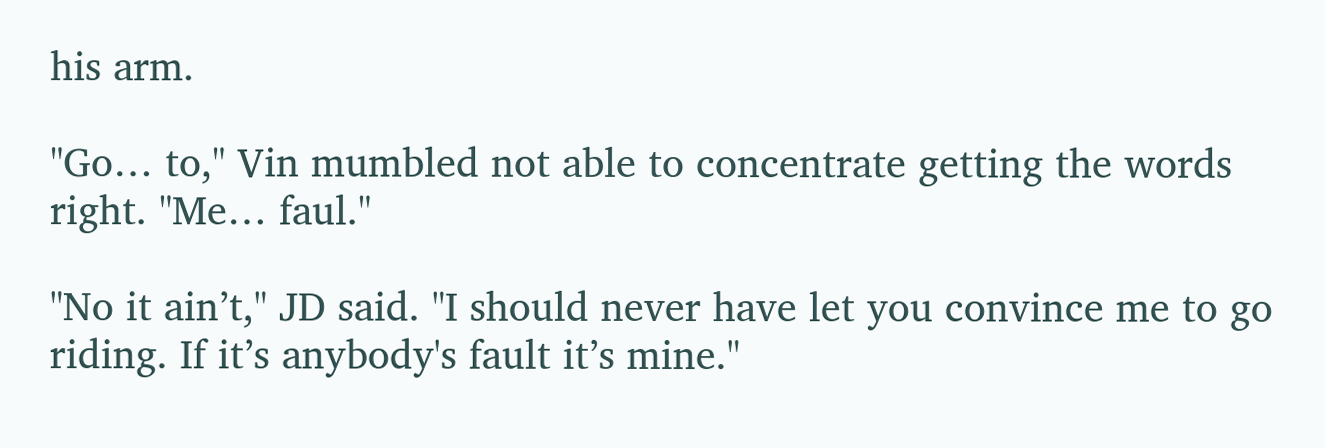his arm.

"Go… to," Vin mumbled not able to concentrate getting the words right. "Me… faul."

"No it ain’t," JD said. "I should never have let you convince me to go riding. If it’s anybody's fault it’s mine."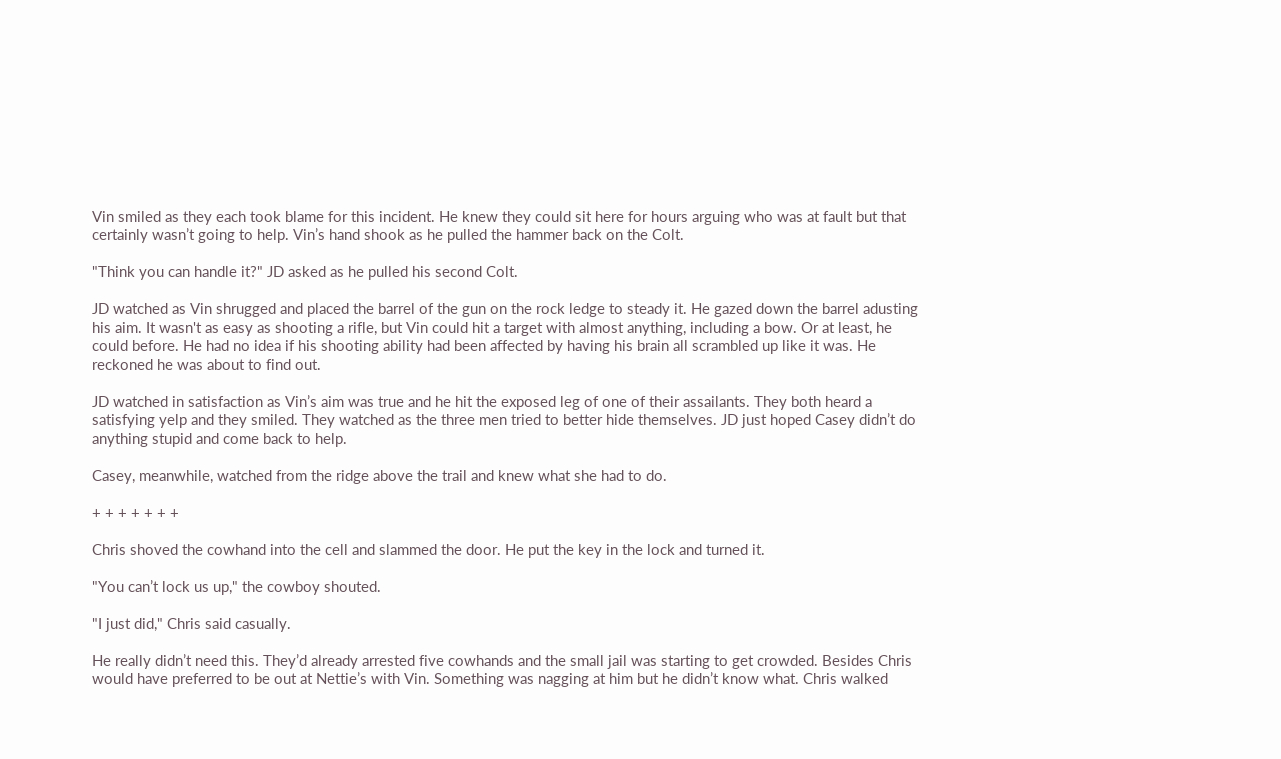Vin smiled as they each took blame for this incident. He knew they could sit here for hours arguing who was at fault but that certainly wasn’t going to help. Vin’s hand shook as he pulled the hammer back on the Colt.

"Think you can handle it?" JD asked as he pulled his second Colt.

JD watched as Vin shrugged and placed the barrel of the gun on the rock ledge to steady it. He gazed down the barrel adusting his aim. It wasn't as easy as shooting a rifle, but Vin could hit a target with almost anything, including a bow. Or at least, he could before. He had no idea if his shooting ability had been affected by having his brain all scrambled up like it was. He reckoned he was about to find out.

JD watched in satisfaction as Vin’s aim was true and he hit the exposed leg of one of their assailants. They both heard a satisfying yelp and they smiled. They watched as the three men tried to better hide themselves. JD just hoped Casey didn’t do anything stupid and come back to help.

Casey, meanwhile, watched from the ridge above the trail and knew what she had to do.

+ + + + + + +

Chris shoved the cowhand into the cell and slammed the door. He put the key in the lock and turned it.

"You can’t lock us up," the cowboy shouted.

"I just did," Chris said casually.

He really didn’t need this. They’d already arrested five cowhands and the small jail was starting to get crowded. Besides Chris would have preferred to be out at Nettie’s with Vin. Something was nagging at him but he didn’t know what. Chris walked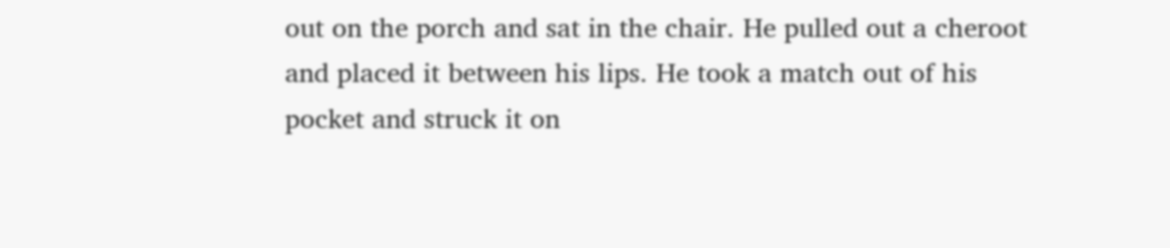out on the porch and sat in the chair. He pulled out a cheroot and placed it between his lips. He took a match out of his pocket and struck it on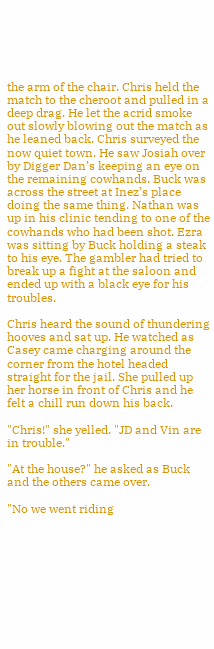the arm of the chair. Chris held the match to the cheroot and pulled in a deep drag. He let the acrid smoke out slowly blowing out the match as he leaned back. Chris surveyed the now quiet town. He saw Josiah over by Digger Dan’s keeping an eye on the remaining cowhands. Buck was across the street at Inez’s place doing the same thing. Nathan was up in his clinic tending to one of the cowhands who had been shot. Ezra was sitting by Buck holding a steak to his eye. The gambler had tried to break up a fight at the saloon and ended up with a black eye for his troubles.

Chris heard the sound of thundering hooves and sat up. He watched as Casey came charging around the corner from the hotel headed straight for the jail. She pulled up her horse in front of Chris and he felt a chill run down his back.

"Chris!" she yelled. "JD and Vin are in trouble."

"At the house?" he asked as Buck and the others came over.

"No we went riding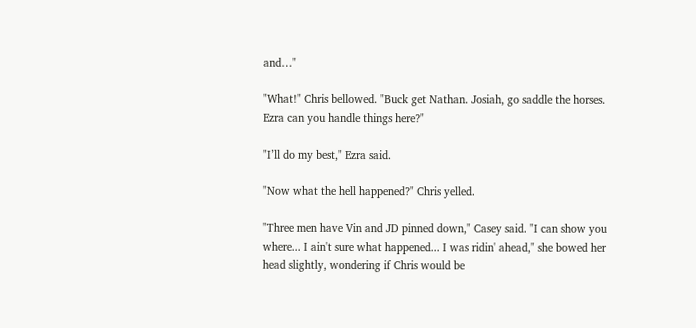and…"

"What!" Chris bellowed. "Buck get Nathan. Josiah, go saddle the horses. Ezra can you handle things here?"

"I’ll do my best," Ezra said.

"Now what the hell happened?" Chris yelled.

"Three men have Vin and JD pinned down," Casey said. "I can show you where... I ain't sure what happened... I was ridin' ahead," she bowed her head slightly, wondering if Chris would be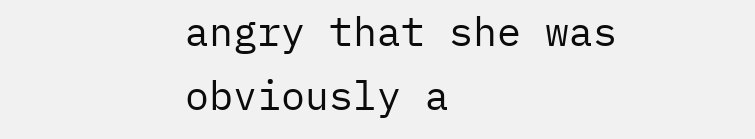angry that she was obviously a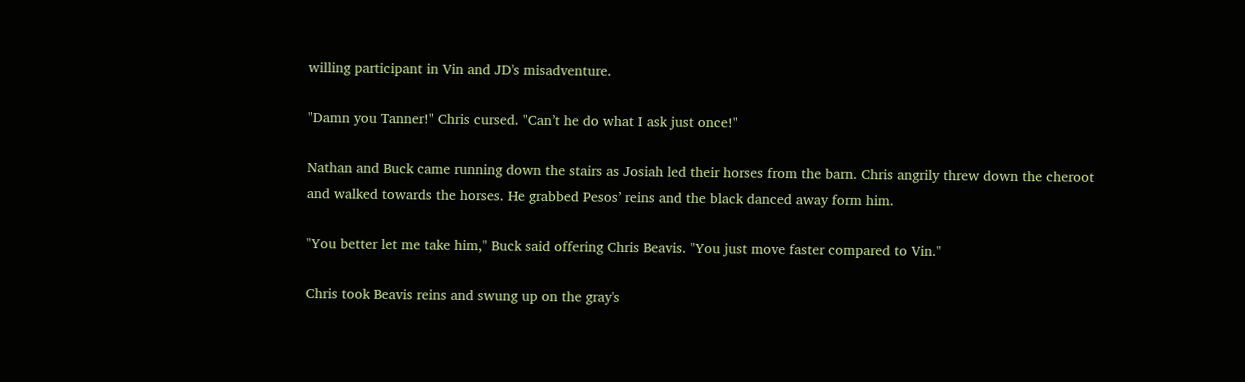willing participant in Vin and JD's misadventure.

"Damn you Tanner!" Chris cursed. "Can’t he do what I ask just once!"

Nathan and Buck came running down the stairs as Josiah led their horses from the barn. Chris angrily threw down the cheroot and walked towards the horses. He grabbed Pesos’ reins and the black danced away form him.

"You better let me take him," Buck said offering Chris Beavis. "You just move faster compared to Vin."

Chris took Beavis reins and swung up on the gray's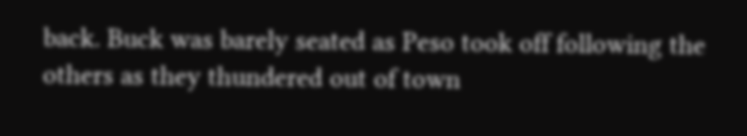back. Buck was barely seated as Peso took off following the others as they thundered out of town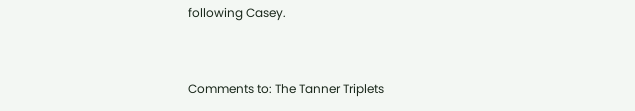following Casey.


Comments to: The Tanner Triplets